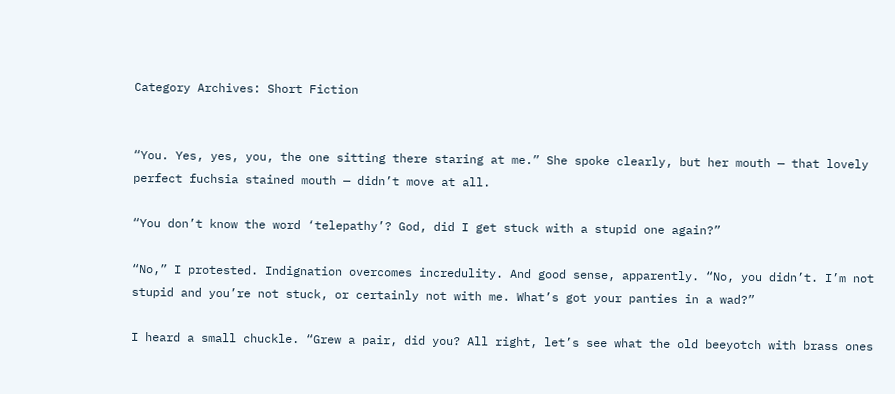Category Archives: Short Fiction


“You. Yes, yes, you, the one sitting there staring at me.” She spoke clearly, but her mouth — that lovely perfect fuchsia stained mouth — didn’t move at all.

“You don’t know the word ‘telepathy’? God, did I get stuck with a stupid one again?”

“No,” I protested. Indignation overcomes incredulity. And good sense, apparently. “No, you didn’t. I’m not stupid and you’re not stuck, or certainly not with me. What’s got your panties in a wad?”

I heard a small chuckle. “Grew a pair, did you? All right, let’s see what the old beeyotch with brass ones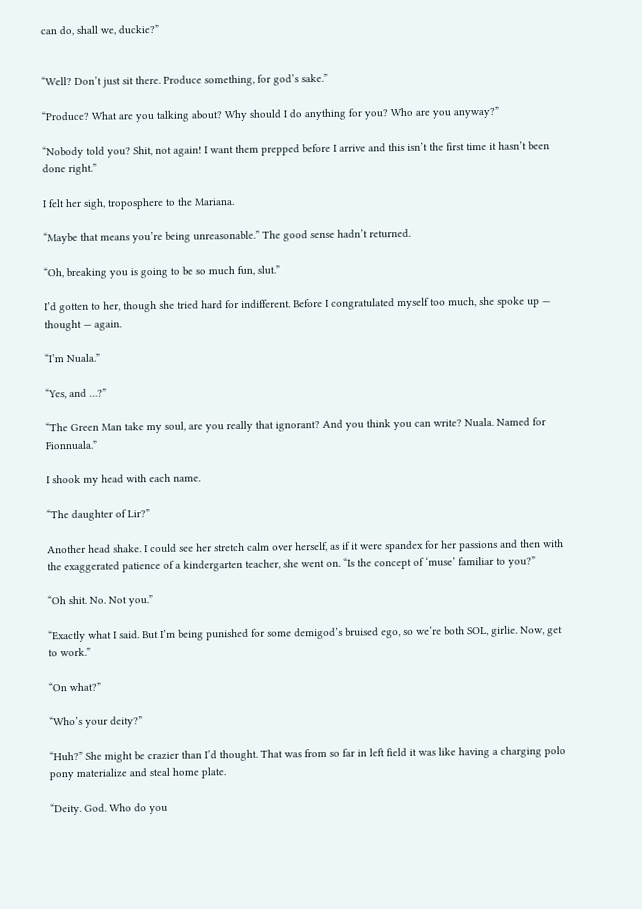can do, shall we, duckie?”


“Well? Don’t just sit there. Produce something, for god’s sake.”

“Produce? What are you talking about? Why should I do anything for you? Who are you anyway?”

“Nobody told you? Shit, not again! I want them prepped before I arrive and this isn’t the first time it hasn’t been done right.”

I felt her sigh, troposphere to the Mariana.

“Maybe that means you’re being unreasonable.” The good sense hadn’t returned.

“Oh, breaking you is going to be so much fun, slut.”

I’d gotten to her, though she tried hard for indifferent. Before I congratulated myself too much, she spoke up — thought — again.

“I’m Nuala.”

“Yes, and …?”

“The Green Man take my soul, are you really that ignorant? And you think you can write? Nuala. Named for Fionnuala.”

I shook my head with each name.

“The daughter of Lir?”

Another head shake. I could see her stretch calm over herself, as if it were spandex for her passions and then with the exaggerated patience of a kindergarten teacher, she went on. “Is the concept of ‘muse’ familiar to you?”

“Oh shit. No. Not you.”

“Exactly what I said. But I’m being punished for some demigod’s bruised ego, so we’re both SOL, girlie. Now, get to work.”

“On what?”

“Who’s your deity?”

“Huh?” She might be crazier than I’d thought. That was from so far in left field it was like having a charging polo pony materialize and steal home plate.

“Deity. God. Who do you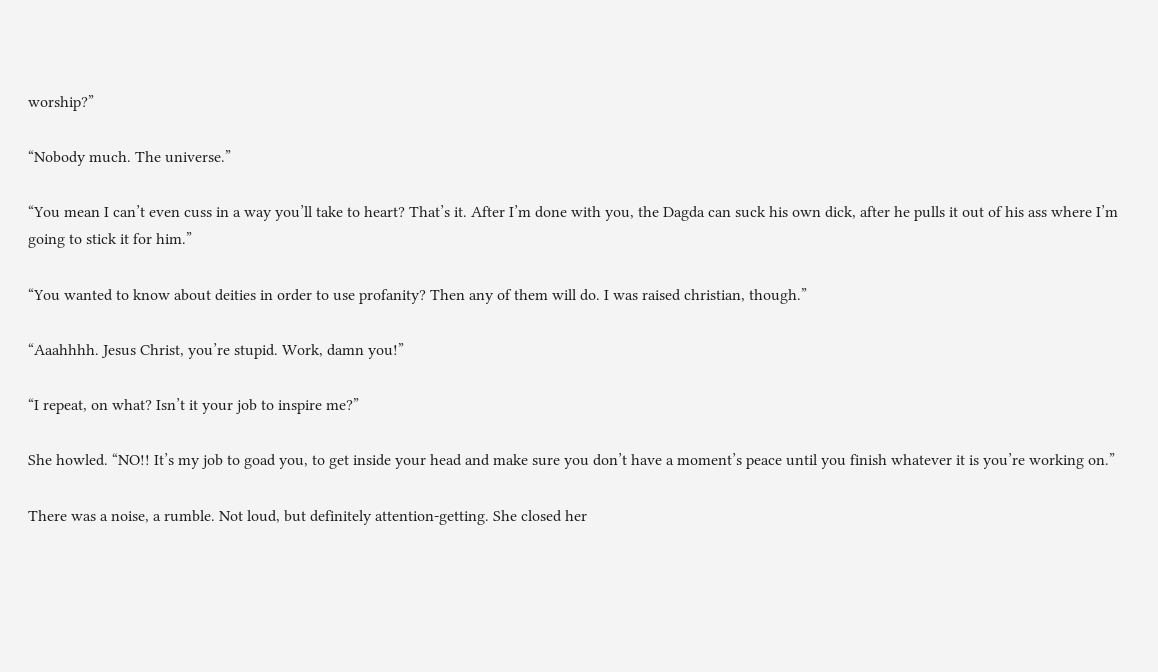worship?”

“Nobody much. The universe.”

“You mean I can’t even cuss in a way you’ll take to heart? That’s it. After I’m done with you, the Dagda can suck his own dick, after he pulls it out of his ass where I’m going to stick it for him.”

“You wanted to know about deities in order to use profanity? Then any of them will do. I was raised christian, though.”

“Aaahhhh. Jesus Christ, you’re stupid. Work, damn you!”

“I repeat, on what? Isn’t it your job to inspire me?”

She howled. “NO!! It’s my job to goad you, to get inside your head and make sure you don’t have a moment’s peace until you finish whatever it is you’re working on.”

There was a noise, a rumble. Not loud, but definitely attention-getting. She closed her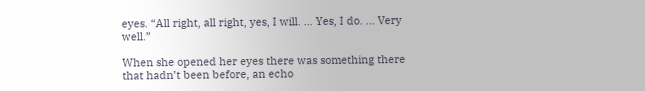eyes. “All right, all right, yes, I will. … Yes, I do. … Very well.”

When she opened her eyes there was something there that hadn’t been before, an echo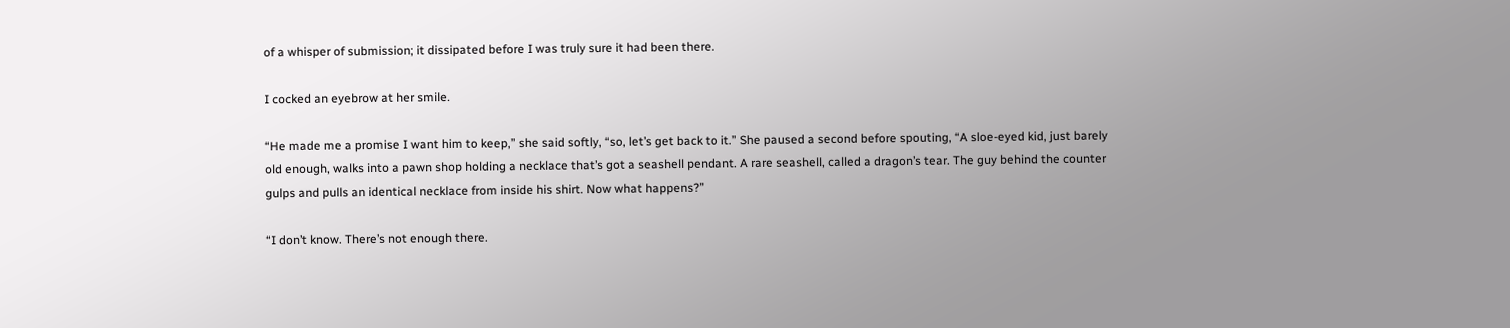of a whisper of submission; it dissipated before I was truly sure it had been there.

I cocked an eyebrow at her smile.

“He made me a promise I want him to keep,” she said softly, “so, let’s get back to it.” She paused a second before spouting, “A sloe-eyed kid, just barely old enough, walks into a pawn shop holding a necklace that’s got a seashell pendant. A rare seashell, called a dragon’s tear. The guy behind the counter gulps and pulls an identical necklace from inside his shirt. Now what happens?”

“I don’t know. There’s not enough there.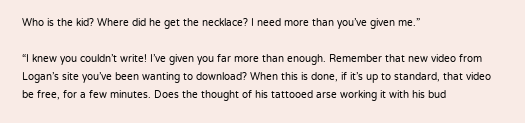Who is the kid? Where did he get the necklace? I need more than you’ve given me.”

“I knew you couldn’t write! I’ve given you far more than enough. Remember that new video from Logan’s site you’ve been wanting to download? When this is done, if it’s up to standard, that video be free, for a few minutes. Does the thought of his tattooed arse working it with his bud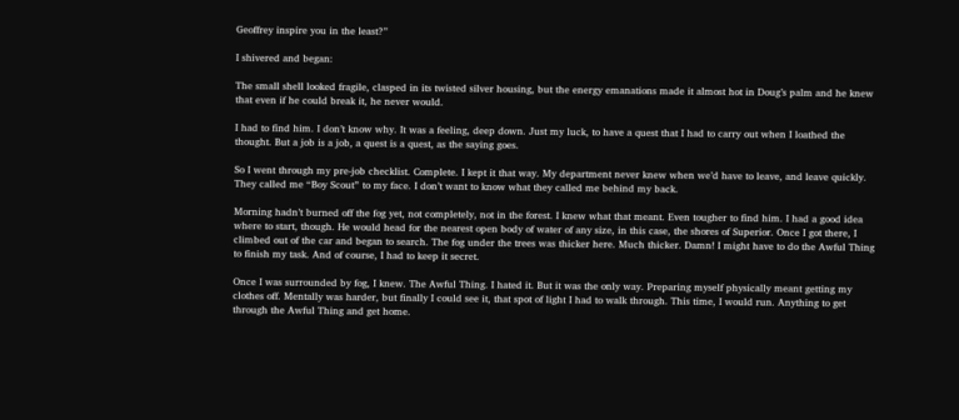Geoffrey inspire you in the least?”

I shivered and began:

The small shell looked fragile, clasped in its twisted silver housing, but the energy emanations made it almost hot in Doug’s palm and he knew that even if he could break it, he never would.

I had to find him. I don’t know why. It was a feeling, deep down. Just my luck, to have a quest that I had to carry out when I loathed the thought. But a job is a job, a quest is a quest, as the saying goes.

So I went through my pre-job checklist. Complete. I kept it that way. My department never knew when we’d have to leave, and leave quickly. They called me “Boy Scout” to my face. I don’t want to know what they called me behind my back.

Morning hadn’t burned off the fog yet, not completely, not in the forest. I knew what that meant. Even tougher to find him. I had a good idea where to start, though. He would head for the nearest open body of water of any size, in this case, the shores of Superior. Once I got there, I climbed out of the car and began to search. The fog under the trees was thicker here. Much thicker. Damn! I might have to do the Awful Thing to finish my task. And of course, I had to keep it secret.

Once I was surrounded by fog, I knew. The Awful Thing. I hated it. But it was the only way. Preparing myself physically meant getting my clothes off. Mentally was harder, but finally I could see it, that spot of light I had to walk through. This time, I would run. Anything to get through the Awful Thing and get home.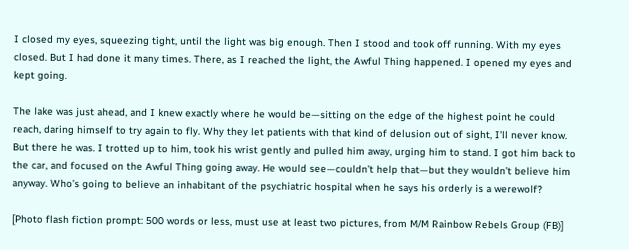I closed my eyes, squeezing tight, until the light was big enough. Then I stood and took off running. With my eyes closed. But I had done it many times. There, as I reached the light, the Awful Thing happened. I opened my eyes and kept going.

The lake was just ahead, and I knew exactly where he would be—sitting on the edge of the highest point he could reach, daring himself to try again to fly. Why they let patients with that kind of delusion out of sight, I’ll never know. But there he was. I trotted up to him, took his wrist gently and pulled him away, urging him to stand. I got him back to the car, and focused on the Awful Thing going away. He would see—couldn’t help that—but they wouldn’t believe him anyway. Who’s going to believe an inhabitant of the psychiatric hospital when he says his orderly is a werewolf?

[Photo flash fiction prompt: 500 words or less, must use at least two pictures, from M/M Rainbow Rebels Group (FB)]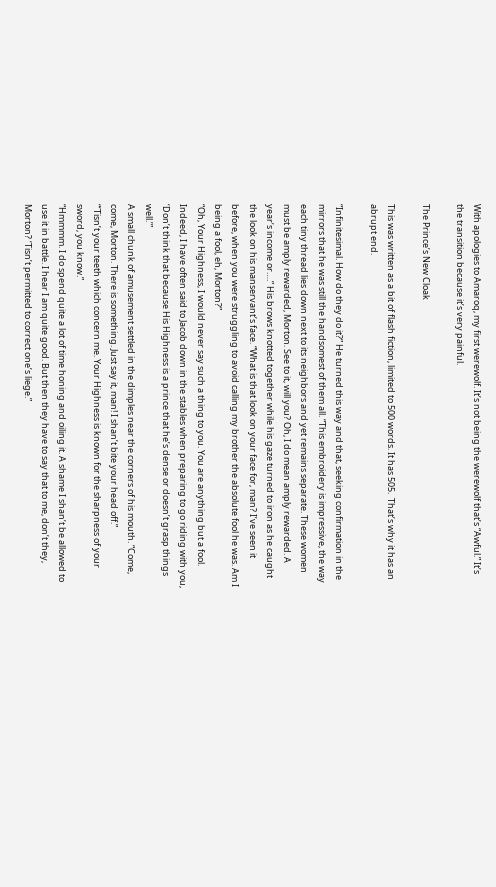With apologies to Amaroq, my first werewolf. It’s not being the werewolf that’s “Awful.” It’s the transition because it’s very painful.

The Prince’s New Cloak

This was written as a bit of flash fiction, limited to 500 words. It has 505.  That’s why it has an abrupt end.

“Infinitesimal. How do they do it?” He turned this way and that, seeking confirmation in the mirrors that he was still the handsomest of them all. “This embroidery is impressive, the way each tiny thread lies down next to its neighbors and yet remains separate. These women must be amply rewarded, Morton. See to it, will you? Oh, I do mean amply rewarded. A year’s income or….” His brows knotted together while his gaze turned to iron as he caught the look on his manservant’s face. “What is that look on your face for, man? I’ve seen it before, when you were struggling to avoid calling my brother the absolute fool he was. Am I being a fool, eh, Morton?”
“Oh, Your Highness, I would never say such a thing to you. You are anything but a fool. Indeed, I have often said to Jacob down in the stables when preparing to go riding with you, ‘Don’t think that because His Highness is a prince that he’s dense or doesn’t grasp things well.’”
A small chunk of amusement settled in the dimples near the corners of his mouth. “Come, come, Morton. There is something. Just say it, man! I shan’t bite your head off.”
“‘Tisn’t your teeth which concern me. Your Highness is known for the sharpness of your sword, you know.”
“Hmmmm. I do spend quite a lot of time honing and oiling it. A shame I shan’t be allowed to use it in battle. I hear I am quite good. But then they have to say that to me, don’t they, Morton? ‘Tisn’t permitted to correct one’s liege.”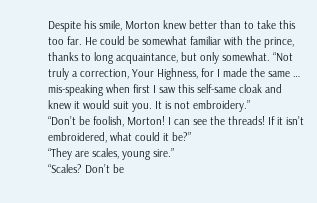Despite his smile, Morton knew better than to take this too far. He could be somewhat familiar with the prince, thanks to long acquaintance, but only somewhat. “Not truly a correction, Your Highness, for I made the same … mis-speaking when first I saw this self-same cloak and knew it would suit you. It is not embroidery.”
“Don’t be foolish, Morton! I can see the threads! If it isn’t embroidered, what could it be?”
“They are scales, young sire.”
“Scales? Don’t be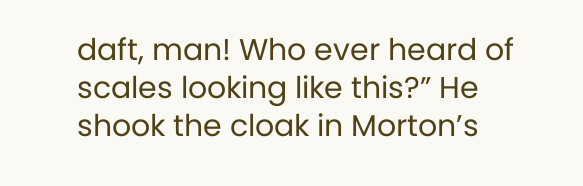daft, man! Who ever heard of scales looking like this?” He shook the cloak in Morton’s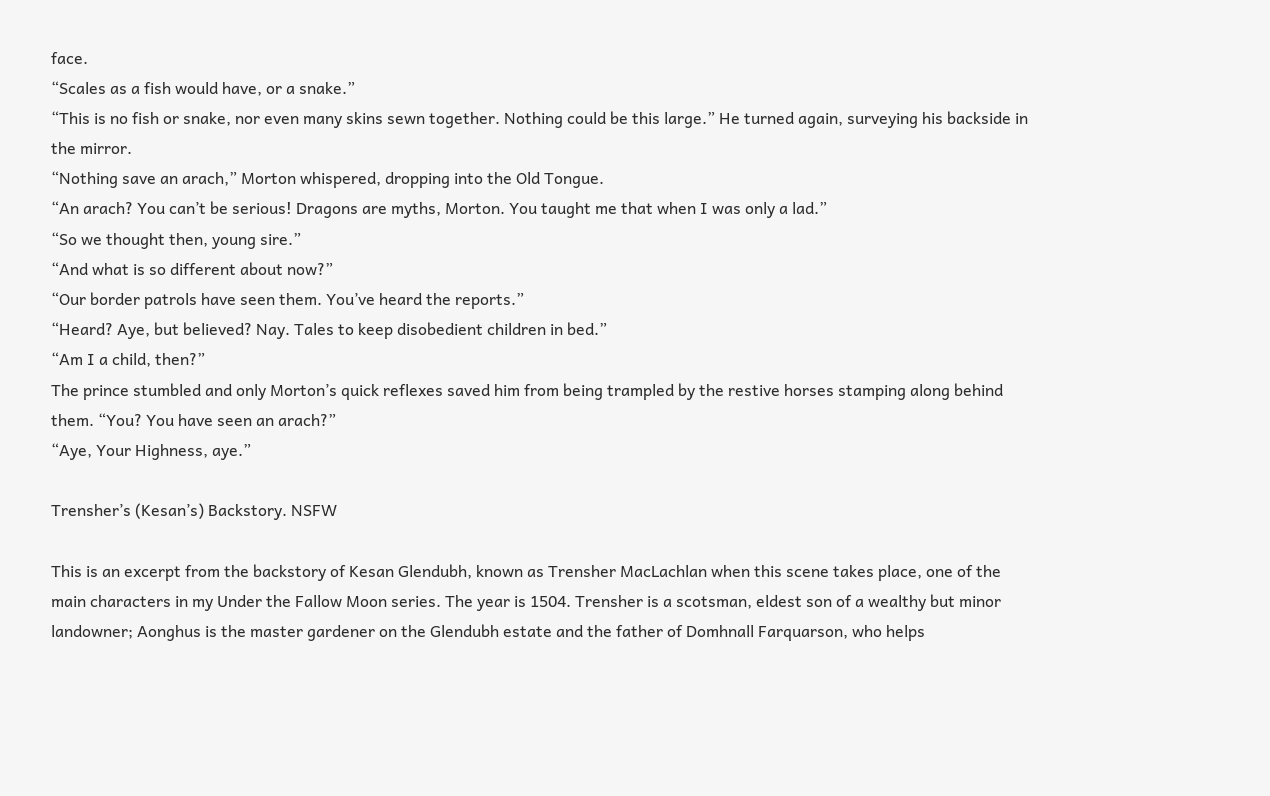face.
“Scales as a fish would have, or a snake.”
“This is no fish or snake, nor even many skins sewn together. Nothing could be this large.” He turned again, surveying his backside in the mirror.
“Nothing save an arach,” Morton whispered, dropping into the Old Tongue.
“An arach? You can’t be serious! Dragons are myths, Morton. You taught me that when I was only a lad.”
“So we thought then, young sire.”
“And what is so different about now?”
“Our border patrols have seen them. You’ve heard the reports.”
“Heard? Aye, but believed? Nay. Tales to keep disobedient children in bed.”
“Am I a child, then?”
The prince stumbled and only Morton’s quick reflexes saved him from being trampled by the restive horses stamping along behind them. “You? You have seen an arach?”
“Aye, Your Highness, aye.”

Trensher’s (Kesan’s) Backstory. NSFW

This is an excerpt from the backstory of Kesan Glendubh, known as Trensher MacLachlan when this scene takes place, one of the main characters in my Under the Fallow Moon series. The year is 1504. Trensher is a scotsman, eldest son of a wealthy but minor landowner; Aonghus is the master gardener on the Glendubh estate and the father of Domhnall Farquarson, who helps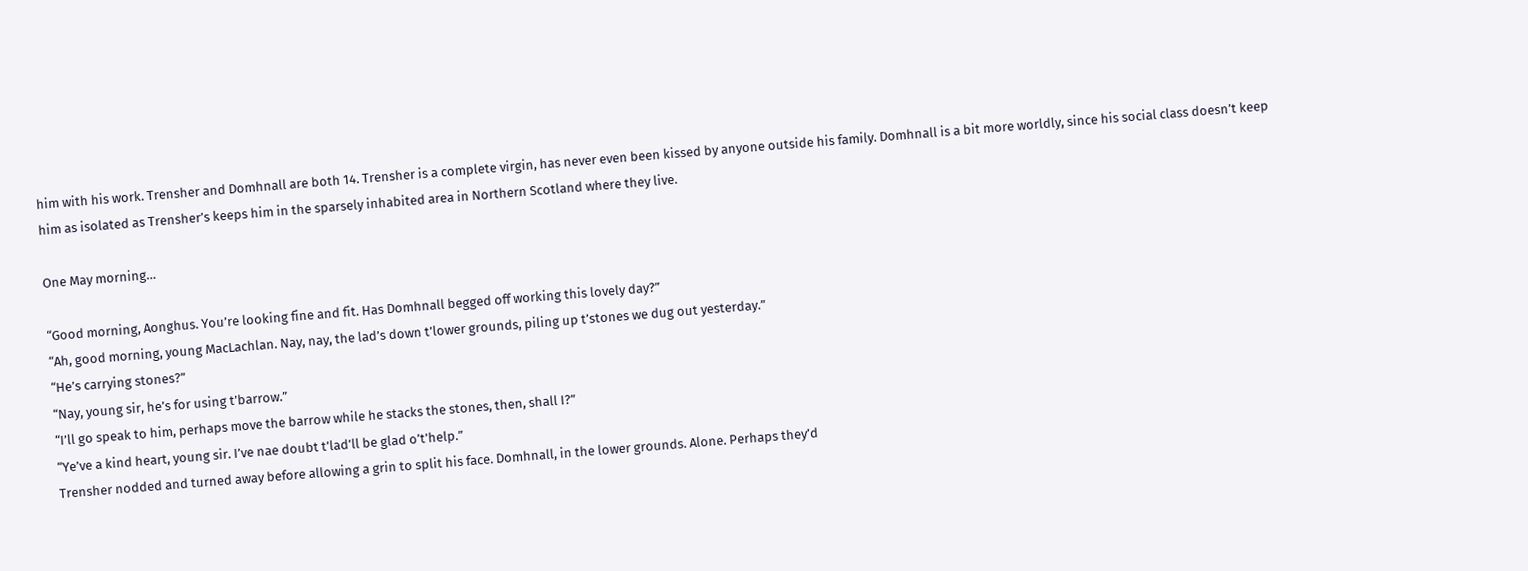him with his work. Trensher and Domhnall are both 14. Trensher is a complete virgin, has never even been kissed by anyone outside his family. Domhnall is a bit more worldly, since his social class doesn’t keep him as isolated as Trensher’s keeps him in the sparsely inhabited area in Northern Scotland where they live.

One May morning…

“Good morning, Aonghus. You’re looking fine and fit. Has Domhnall begged off working this lovely day?”
“Ah, good morning, young MacLachlan. Nay, nay, the lad’s down t’lower grounds, piling up t’stones we dug out yesterday.”
“He’s carrying stones?”
“Nay, young sir, he’s for using t’barrow.”
“I’ll go speak to him, perhaps move the barrow while he stacks the stones, then, shall I?”
“Ye’ve a kind heart, young sir. I’ve nae doubt t’lad’ll be glad o’t’help.”
Trensher nodded and turned away before allowing a grin to split his face. Domhnall, in the lower grounds. Alone. Perhaps they’d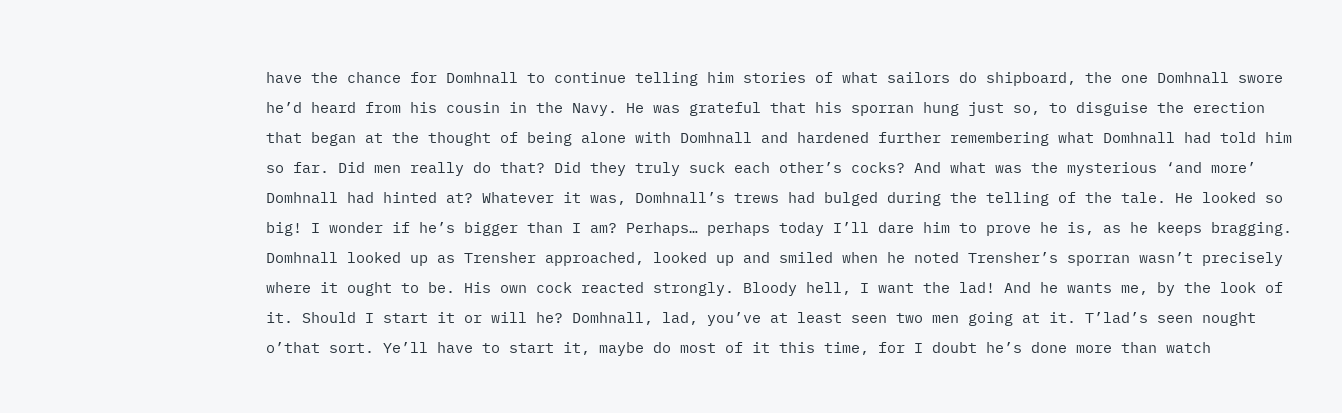have the chance for Domhnall to continue telling him stories of what sailors do shipboard, the one Domhnall swore he’d heard from his cousin in the Navy. He was grateful that his sporran hung just so, to disguise the erection that began at the thought of being alone with Domhnall and hardened further remembering what Domhnall had told him so far. Did men really do that? Did they truly suck each other’s cocks? And what was the mysterious ‘and more’ Domhnall had hinted at? Whatever it was, Domhnall’s trews had bulged during the telling of the tale. He looked so big! I wonder if he’s bigger than I am? Perhaps… perhaps today I’ll dare him to prove he is, as he keeps bragging.
Domhnall looked up as Trensher approached, looked up and smiled when he noted Trensher’s sporran wasn’t precisely where it ought to be. His own cock reacted strongly. Bloody hell, I want the lad! And he wants me, by the look of it. Should I start it or will he? Domhnall, lad, you’ve at least seen two men going at it. T’lad’s seen nought o’that sort. Ye’ll have to start it, maybe do most of it this time, for I doubt he’s done more than watch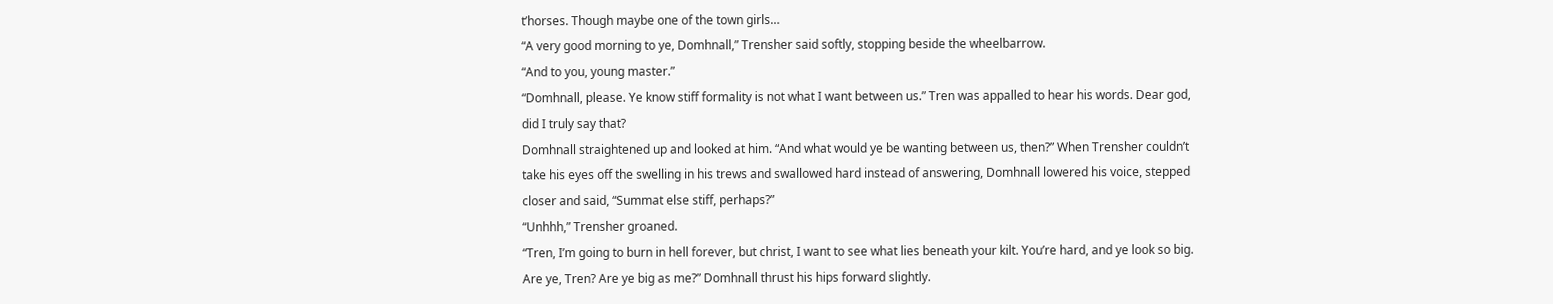t’horses. Though maybe one of the town girls…
“A very good morning to ye, Domhnall,” Trensher said softly, stopping beside the wheelbarrow.
“And to you, young master.”
“Domhnall, please. Ye know stiff formality is not what I want between us.” Tren was appalled to hear his words. Dear god, did I truly say that?
Domhnall straightened up and looked at him. “And what would ye be wanting between us, then?” When Trensher couldn’t take his eyes off the swelling in his trews and swallowed hard instead of answering, Domhnall lowered his voice, stepped closer and said, “Summat else stiff, perhaps?”
“Unhhh,” Trensher groaned.
“Tren, I’m going to burn in hell forever, but christ, I want to see what lies beneath your kilt. You’re hard, and ye look so big. Are ye, Tren? Are ye big as me?” Domhnall thrust his hips forward slightly.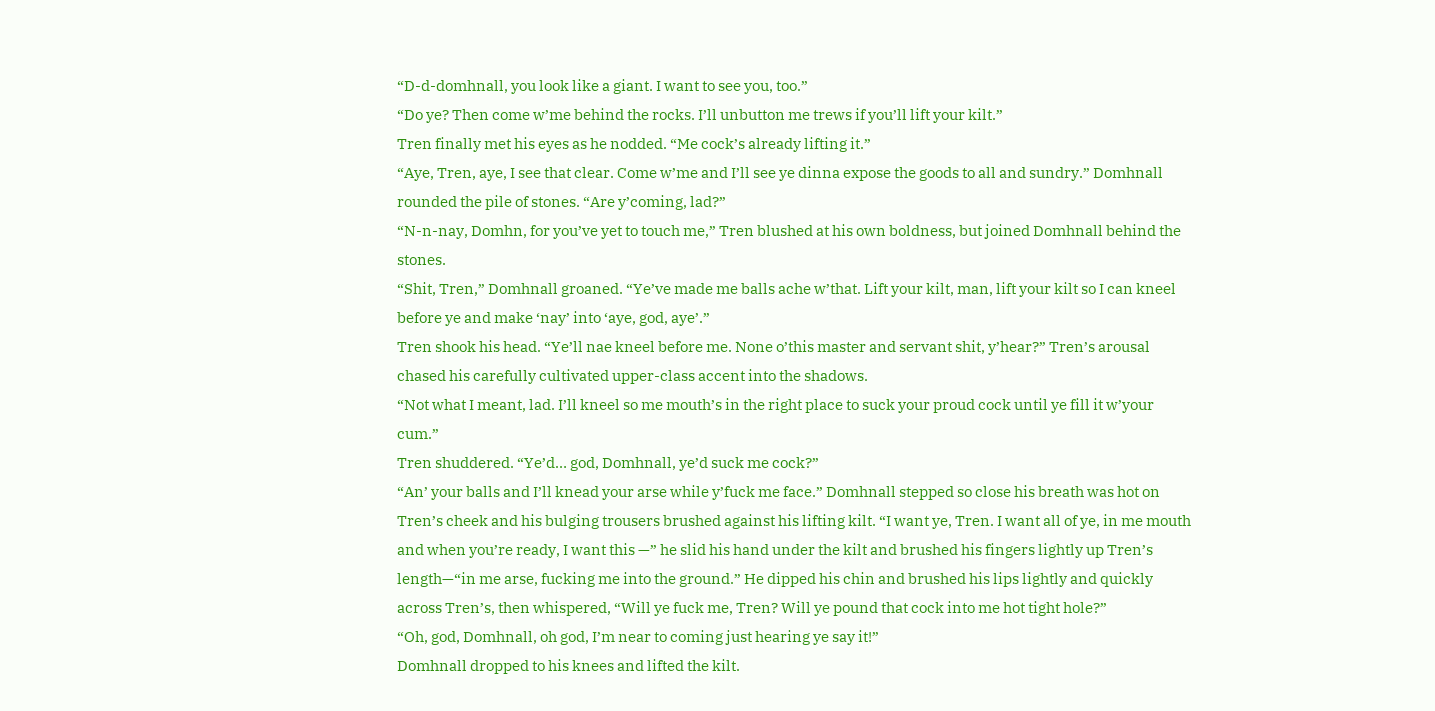“D-d-domhnall, you look like a giant. I want to see you, too.”
“Do ye? Then come w’me behind the rocks. I’ll unbutton me trews if you’ll lift your kilt.”
Tren finally met his eyes as he nodded. “Me cock’s already lifting it.”
“Aye, Tren, aye, I see that clear. Come w’me and I’ll see ye dinna expose the goods to all and sundry.” Domhnall rounded the pile of stones. “Are y’coming, lad?”
“N-n-nay, Domhn, for you’ve yet to touch me,” Tren blushed at his own boldness, but joined Domhnall behind the stones.
“Shit, Tren,” Domhnall groaned. “Ye’ve made me balls ache w’that. Lift your kilt, man, lift your kilt so I can kneel before ye and make ‘nay’ into ‘aye, god, aye’.”
Tren shook his head. “Ye’ll nae kneel before me. None o’this master and servant shit, y’hear?” Tren’s arousal chased his carefully cultivated upper-class accent into the shadows.
“Not what I meant, lad. I’ll kneel so me mouth’s in the right place to suck your proud cock until ye fill it w’your cum.”
Tren shuddered. “Ye’d… god, Domhnall, ye’d suck me cock?”
“An’ your balls and I’ll knead your arse while y’fuck me face.” Domhnall stepped so close his breath was hot on Tren’s cheek and his bulging trousers brushed against his lifting kilt. “I want ye, Tren. I want all of ye, in me mouth and when you’re ready, I want this —” he slid his hand under the kilt and brushed his fingers lightly up Tren’s length—“in me arse, fucking me into the ground.” He dipped his chin and brushed his lips lightly and quickly across Tren’s, then whispered, “Will ye fuck me, Tren? Will ye pound that cock into me hot tight hole?”
“Oh, god, Domhnall, oh god, I’m near to coming just hearing ye say it!”
Domhnall dropped to his knees and lifted the kilt.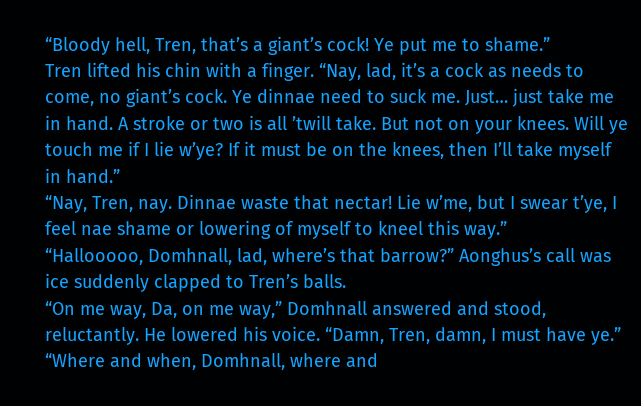“Bloody hell, Tren, that’s a giant’s cock! Ye put me to shame.”
Tren lifted his chin with a finger. “Nay, lad, it’s a cock as needs to come, no giant’s cock. Ye dinnae need to suck me. Just… just take me in hand. A stroke or two is all ’twill take. But not on your knees. Will ye touch me if I lie w’ye? If it must be on the knees, then I’ll take myself in hand.”
“Nay, Tren, nay. Dinnae waste that nectar! Lie w’me, but I swear t’ye, I feel nae shame or lowering of myself to kneel this way.”
“Hallooooo, Domhnall, lad, where’s that barrow?” Aonghus’s call was ice suddenly clapped to Tren’s balls.
“On me way, Da, on me way,” Domhnall answered and stood, reluctantly. He lowered his voice. “Damn, Tren, damn, I must have ye.”
“Where and when, Domhnall, where and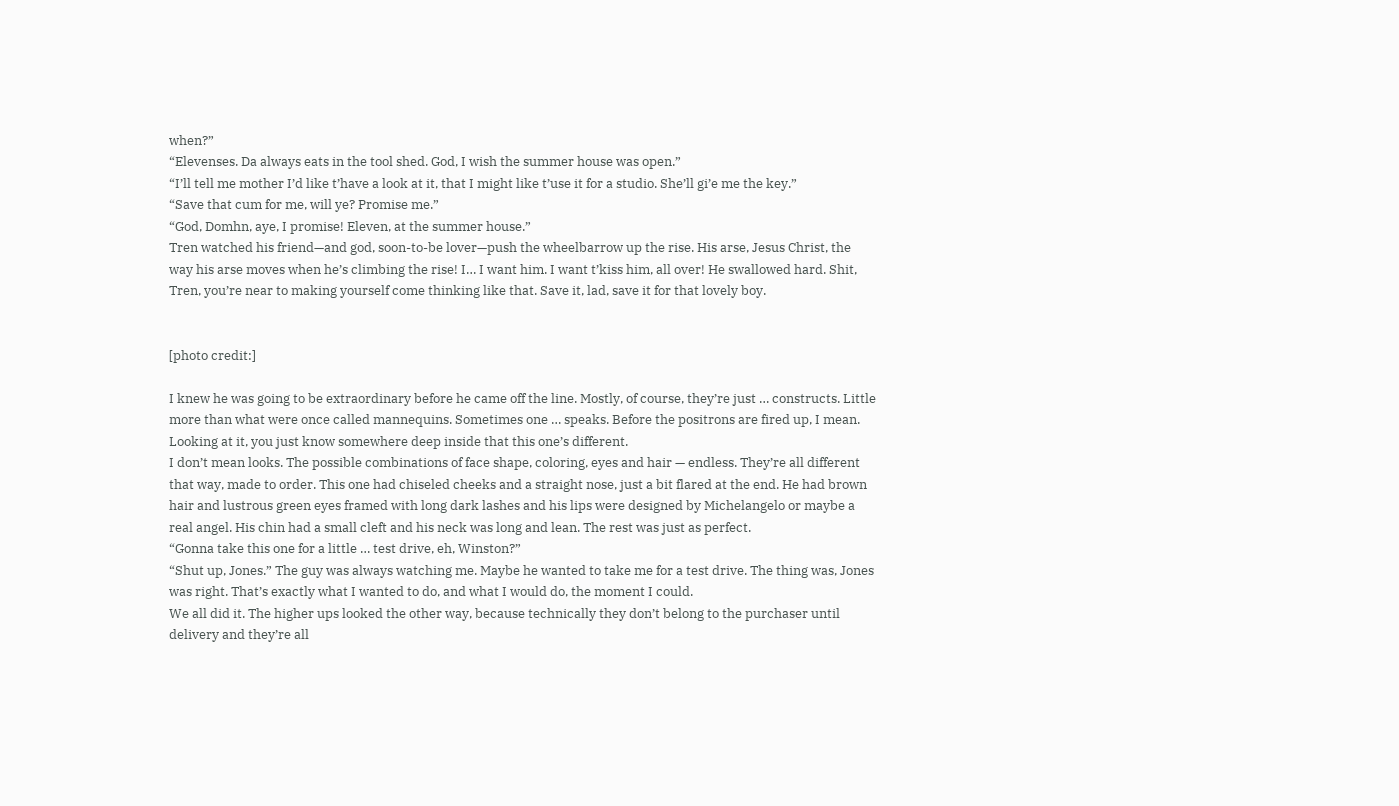when?”
“Elevenses. Da always eats in the tool shed. God, I wish the summer house was open.”
“I’ll tell me mother I’d like t’have a look at it, that I might like t’use it for a studio. She’ll gi’e me the key.”
“Save that cum for me, will ye? Promise me.”
“God, Domhn, aye, I promise! Eleven, at the summer house.”
Tren watched his friend—and god, soon-to-be lover—push the wheelbarrow up the rise. His arse, Jesus Christ, the way his arse moves when he’s climbing the rise! I… I want him. I want t’kiss him, all over! He swallowed hard. Shit, Tren, you’re near to making yourself come thinking like that. Save it, lad, save it for that lovely boy.


[photo credit:]

I knew he was going to be extraordinary before he came off the line. Mostly, of course, they’re just … constructs. Little more than what were once called mannequins. Sometimes one … speaks. Before the positrons are fired up, I mean. Looking at it, you just know somewhere deep inside that this one’s different.
I don’t mean looks. The possible combinations of face shape, coloring, eyes and hair — endless. They’re all different that way, made to order. This one had chiseled cheeks and a straight nose, just a bit flared at the end. He had brown hair and lustrous green eyes framed with long dark lashes and his lips were designed by Michelangelo or maybe a real angel. His chin had a small cleft and his neck was long and lean. The rest was just as perfect.
“Gonna take this one for a little … test drive, eh, Winston?”
“Shut up, Jones.” The guy was always watching me. Maybe he wanted to take me for a test drive. The thing was, Jones was right. That’s exactly what I wanted to do, and what I would do, the moment I could.
We all did it. The higher ups looked the other way, because technically they don’t belong to the purchaser until delivery and they’re all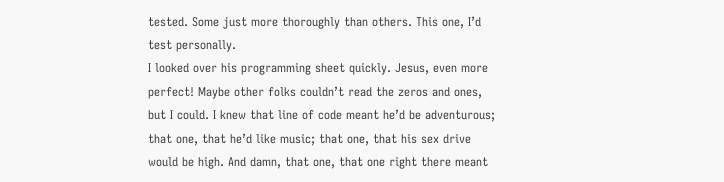tested. Some just more thoroughly than others. This one, I’d test personally.
I looked over his programming sheet quickly. Jesus, even more perfect! Maybe other folks couldn’t read the zeros and ones, but I could. I knew that line of code meant he’d be adventurous; that one, that he’d like music; that one, that his sex drive would be high. And damn, that one, that one right there meant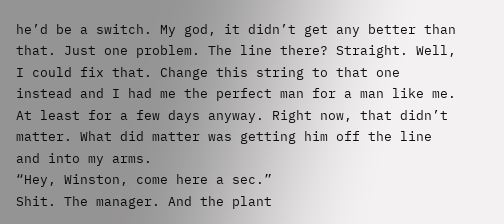he’d be a switch. My god, it didn’t get any better than that. Just one problem. The line there? Straight. Well, I could fix that. Change this string to that one instead and I had me the perfect man for a man like me.
At least for a few days anyway. Right now, that didn’t matter. What did matter was getting him off the line and into my arms.
“Hey, Winston, come here a sec.”
Shit. The manager. And the plant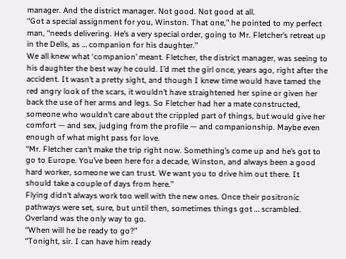manager. And the district manager. Not good. Not good at all.
“Got a special assignment for you, Winston. That one,” he pointed to my perfect man, “needs delivering. He’s a very special order, going to Mr. Fletcher’s retreat up in the Dells, as … companion for his daughter.”
We all knew what ‘companion’ meant. Fletcher, the district manager, was seeing to his daughter the best way he could. I’d met the girl once, years ago, right after the accident. It wasn’t a pretty sight, and though I knew time would have tamed the red angry look of the scars, it wouldn’t have straightened her spine or given her back the use of her arms and legs. So Fletcher had her a mate constructed, someone who wouldn’t care about the crippled part of things, but would give her comfort — and sex, judging from the profile — and companionship. Maybe even enough of what might pass for love.
“Mr. Fletcher can’t make the trip right now. Something’s come up and he’s got to go to Europe. You’ve been here for a decade, Winston, and always been a good hard worker, someone we can trust. We want you to drive him out there. It should take a couple of days from here.”
Flying didn’t always work too well with the new ones. Once their positronic pathways were set, sure, but until then, sometimes things got … scrambled. Overland was the only way to go.
“When will he be ready to go?”
“Tonight, sir. I can have him ready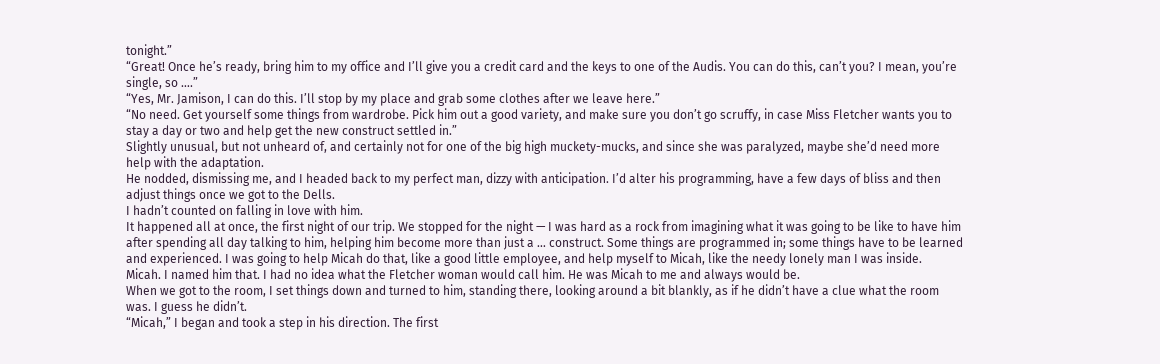tonight.”
“Great! Once he’s ready, bring him to my office and I’ll give you a credit card and the keys to one of the Audis. You can do this, can’t you? I mean, you’re single, so ….”
“Yes, Mr. Jamison, I can do this. I’ll stop by my place and grab some clothes after we leave here.”
“No need. Get yourself some things from wardrobe. Pick him out a good variety, and make sure you don’t go scruffy, in case Miss Fletcher wants you to stay a day or two and help get the new construct settled in.”
Slightly unusual, but not unheard of, and certainly not for one of the big high muckety-mucks, and since she was paralyzed, maybe she’d need more help with the adaptation.
He nodded, dismissing me, and I headed back to my perfect man, dizzy with anticipation. I’d alter his programming, have a few days of bliss and then adjust things once we got to the Dells.
I hadn’t counted on falling in love with him.
It happened all at once, the first night of our trip. We stopped for the night — I was hard as a rock from imagining what it was going to be like to have him after spending all day talking to him, helping him become more than just a … construct. Some things are programmed in; some things have to be learned and experienced. I was going to help Micah do that, like a good little employee, and help myself to Micah, like the needy lonely man I was inside.
Micah. I named him that. I had no idea what the Fletcher woman would call him. He was Micah to me and always would be.
When we got to the room, I set things down and turned to him, standing there, looking around a bit blankly, as if he didn’t have a clue what the room was. I guess he didn’t.
“Micah,” I began and took a step in his direction. The first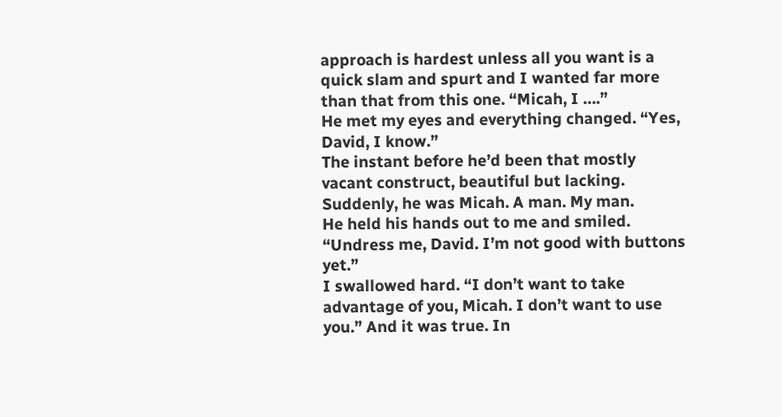approach is hardest unless all you want is a quick slam and spurt and I wanted far more than that from this one. “Micah, I ….”
He met my eyes and everything changed. “Yes, David, I know.”
The instant before he’d been that mostly vacant construct, beautiful but lacking. Suddenly, he was Micah. A man. My man.
He held his hands out to me and smiled. “Undress me, David. I’m not good with buttons yet.”
I swallowed hard. “I don’t want to take advantage of you, Micah. I don’t want to use you.” And it was true. In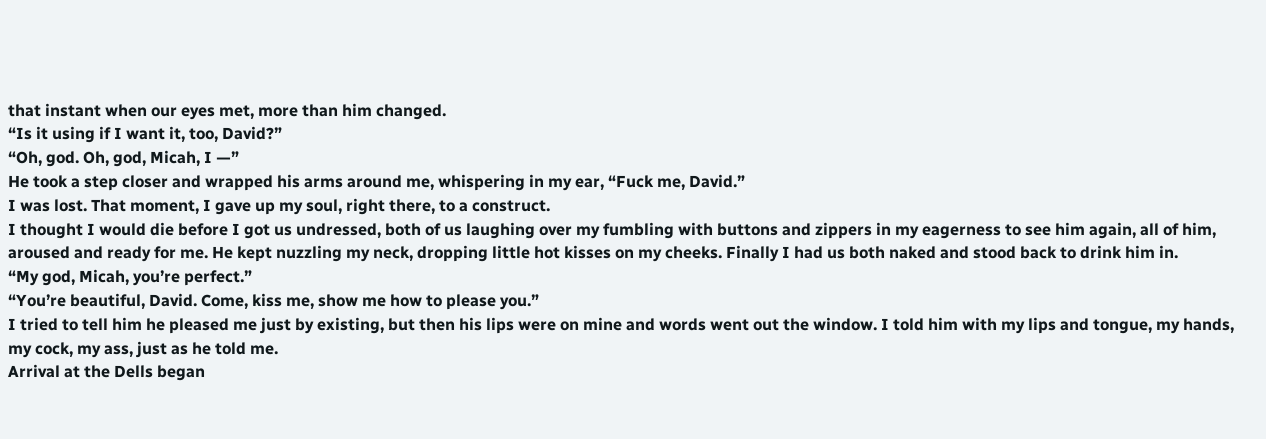that instant when our eyes met, more than him changed.
“Is it using if I want it, too, David?”
“Oh, god. Oh, god, Micah, I —”
He took a step closer and wrapped his arms around me, whispering in my ear, “Fuck me, David.”
I was lost. That moment, I gave up my soul, right there, to a construct.
I thought I would die before I got us undressed, both of us laughing over my fumbling with buttons and zippers in my eagerness to see him again, all of him, aroused and ready for me. He kept nuzzling my neck, dropping little hot kisses on my cheeks. Finally I had us both naked and stood back to drink him in.
“My god, Micah, you’re perfect.”
“You’re beautiful, David. Come, kiss me, show me how to please you.”
I tried to tell him he pleased me just by existing, but then his lips were on mine and words went out the window. I told him with my lips and tongue, my hands, my cock, my ass, just as he told me.
Arrival at the Dells began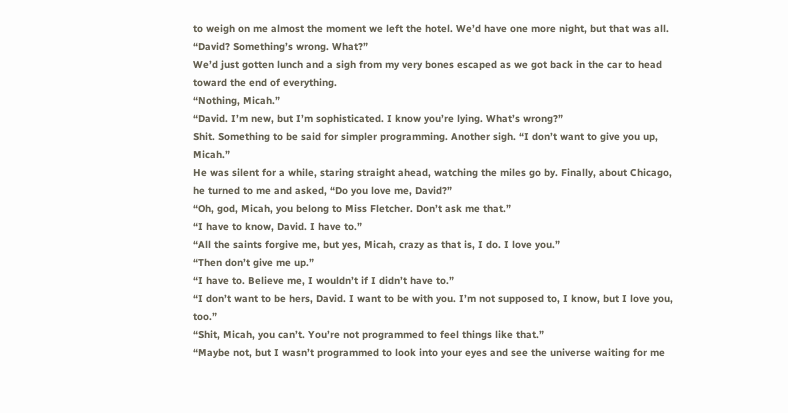to weigh on me almost the moment we left the hotel. We’d have one more night, but that was all.
“David? Something’s wrong. What?”
We’d just gotten lunch and a sigh from my very bones escaped as we got back in the car to head toward the end of everything.
“Nothing, Micah.”
“David. I’m new, but I’m sophisticated. I know you’re lying. What’s wrong?”
Shit. Something to be said for simpler programming. Another sigh. “I don’t want to give you up, Micah.”
He was silent for a while, staring straight ahead, watching the miles go by. Finally, about Chicago, he turned to me and asked, “Do you love me, David?”
“Oh, god, Micah, you belong to Miss Fletcher. Don’t ask me that.”
“I have to know, David. I have to.”
“All the saints forgive me, but yes, Micah, crazy as that is, I do. I love you.”
“Then don’t give me up.”
“I have to. Believe me, I wouldn’t if I didn’t have to.”
“I don’t want to be hers, David. I want to be with you. I’m not supposed to, I know, but I love you, too.”
“Shit, Micah, you can’t. You’re not programmed to feel things like that.”
“Maybe not, but I wasn’t programmed to look into your eyes and see the universe waiting for me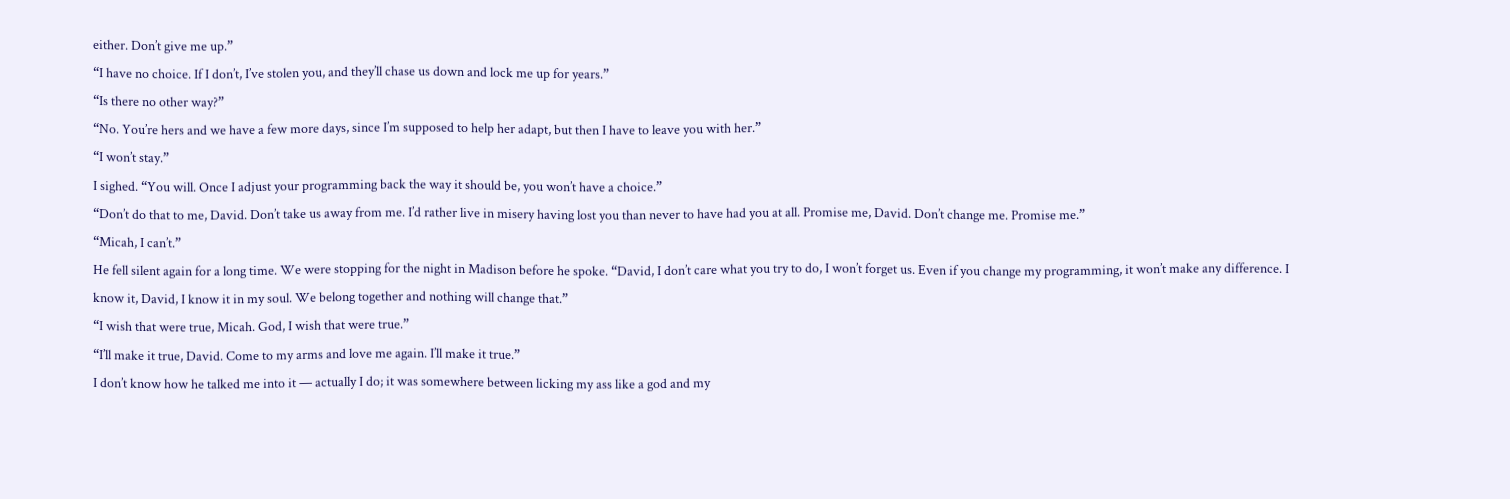either. Don’t give me up.”
“I have no choice. If I don’t, I’ve stolen you, and they’ll chase us down and lock me up for years.”
“Is there no other way?”
“No. You’re hers and we have a few more days, since I’m supposed to help her adapt, but then I have to leave you with her.”
“I won’t stay.”
I sighed. “You will. Once I adjust your programming back the way it should be, you won’t have a choice.”
“Don’t do that to me, David. Don’t take us away from me. I’d rather live in misery having lost you than never to have had you at all. Promise me, David. Don’t change me. Promise me.”
“Micah, I can’t.”
He fell silent again for a long time. We were stopping for the night in Madison before he spoke. “David, I don’t care what you try to do, I won’t forget us. Even if you change my programming, it won’t make any difference. I know it, David, I know it in my soul. We belong together and nothing will change that.”
“I wish that were true, Micah. God, I wish that were true.”
“I’ll make it true, David. Come to my arms and love me again. I’ll make it true.”
I don’t know how he talked me into it — actually I do; it was somewhere between licking my ass like a god and my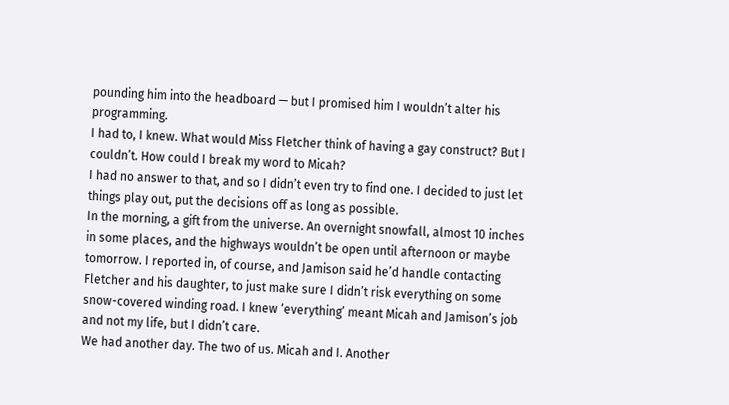pounding him into the headboard — but I promised him I wouldn’t alter his programming.
I had to, I knew. What would Miss Fletcher think of having a gay construct? But I couldn’t. How could I break my word to Micah?
I had no answer to that, and so I didn’t even try to find one. I decided to just let things play out, put the decisions off as long as possible.
In the morning, a gift from the universe. An overnight snowfall, almost 10 inches in some places, and the highways wouldn’t be open until afternoon or maybe tomorrow. I reported in, of course, and Jamison said he’d handle contacting Fletcher and his daughter, to just make sure I didn’t risk everything on some snow-covered winding road. I knew ‘everything’ meant Micah and Jamison’s job and not my life, but I didn’t care.
We had another day. The two of us. Micah and I. Another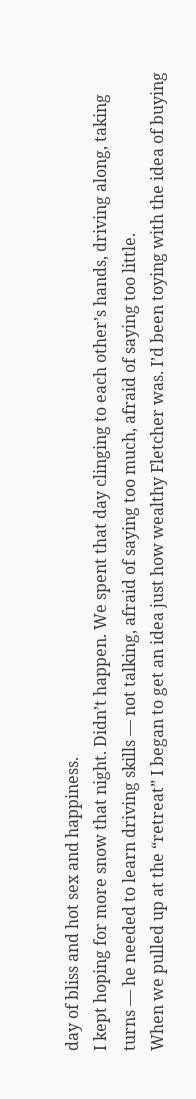day of bliss and hot sex and happiness.
I kept hoping for more snow that night. Didn’t happen. We spent that day clinging to each other’s hands, driving along, taking turns — he needed to learn driving skills — not talking, afraid of saying too much, afraid of saying too little.
When we pulled up at the “retreat” I began to get an idea just how wealthy Fletcher was. I’d been toying with the idea of buying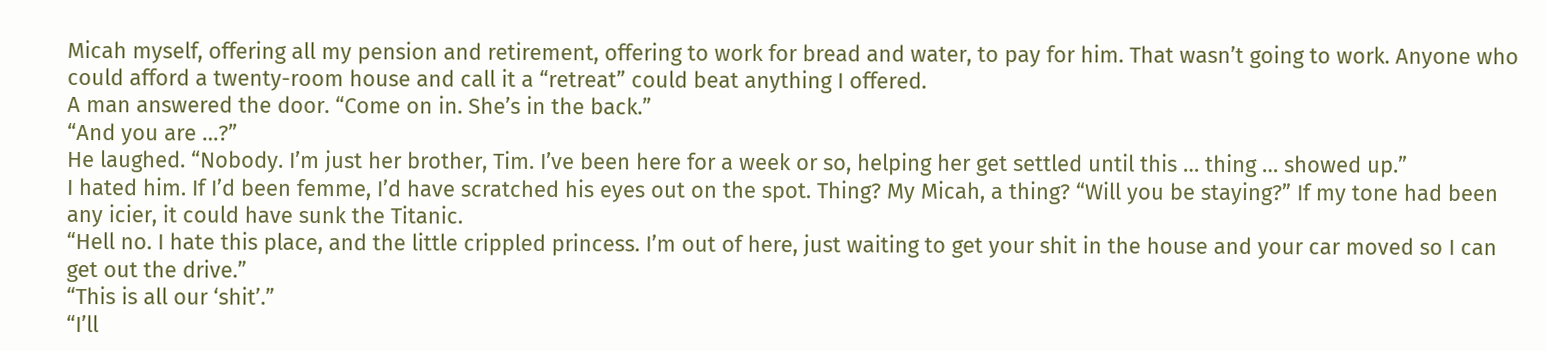Micah myself, offering all my pension and retirement, offering to work for bread and water, to pay for him. That wasn’t going to work. Anyone who could afford a twenty-room house and call it a “retreat” could beat anything I offered.
A man answered the door. “Come on in. She’s in the back.”
“And you are …?”
He laughed. “Nobody. I’m just her brother, Tim. I’ve been here for a week or so, helping her get settled until this … thing … showed up.”
I hated him. If I’d been femme, I’d have scratched his eyes out on the spot. Thing? My Micah, a thing? “Will you be staying?” If my tone had been any icier, it could have sunk the Titanic.
“Hell no. I hate this place, and the little crippled princess. I’m out of here, just waiting to get your shit in the house and your car moved so I can get out the drive.”
“This is all our ‘shit’.”
“I’ll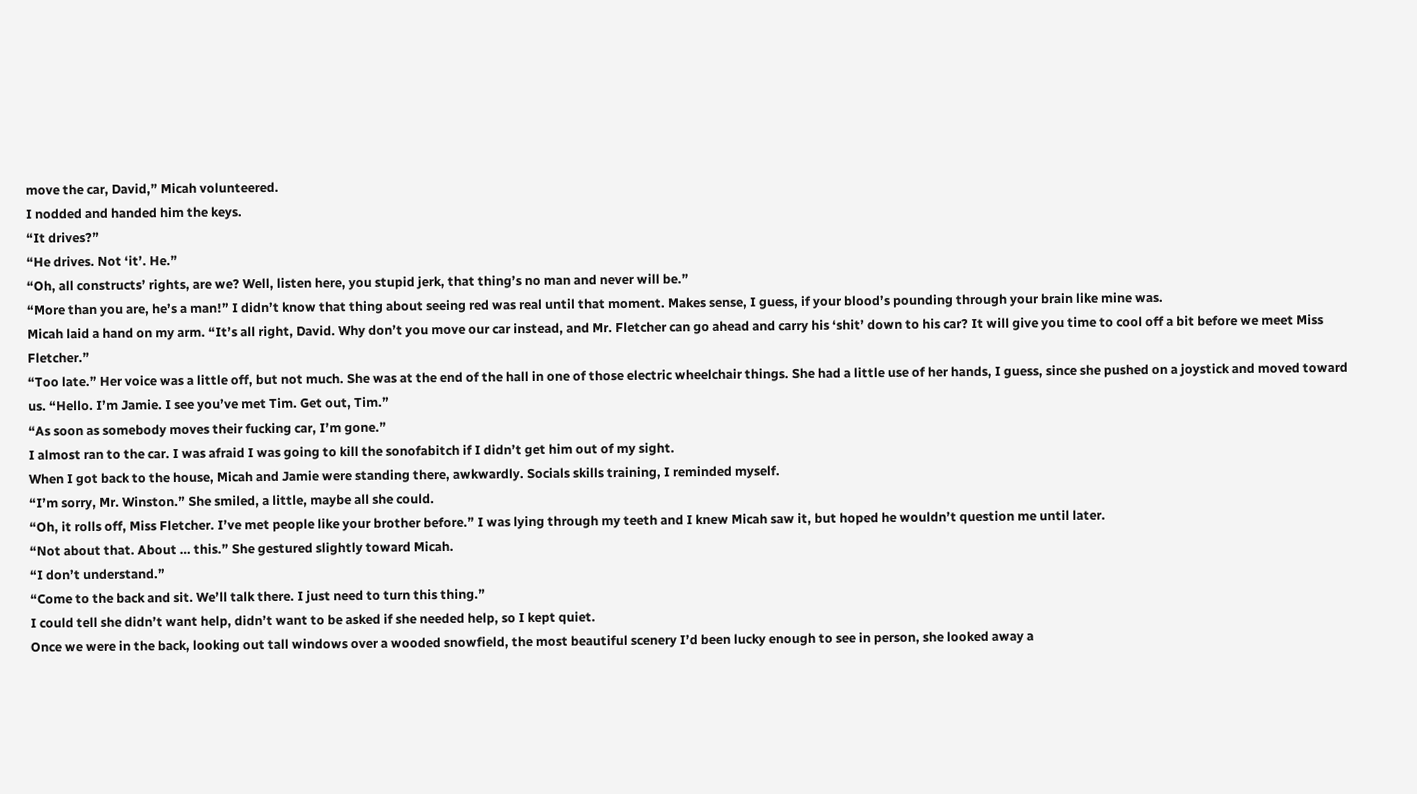move the car, David,” Micah volunteered.
I nodded and handed him the keys.
“It drives?”
“He drives. Not ‘it’. He.”
“Oh, all constructs’ rights, are we? Well, listen here, you stupid jerk, that thing’s no man and never will be.”
“More than you are, he’s a man!” I didn’t know that thing about seeing red was real until that moment. Makes sense, I guess, if your blood’s pounding through your brain like mine was.
Micah laid a hand on my arm. “It’s all right, David. Why don’t you move our car instead, and Mr. Fletcher can go ahead and carry his ‘shit’ down to his car? It will give you time to cool off a bit before we meet Miss Fletcher.”
“Too late.” Her voice was a little off, but not much. She was at the end of the hall in one of those electric wheelchair things. She had a little use of her hands, I guess, since she pushed on a joystick and moved toward us. “Hello. I’m Jamie. I see you’ve met Tim. Get out, Tim.”
“As soon as somebody moves their fucking car, I’m gone.”
I almost ran to the car. I was afraid I was going to kill the sonofabitch if I didn’t get him out of my sight.
When I got back to the house, Micah and Jamie were standing there, awkwardly. Socials skills training, I reminded myself.
“I’m sorry, Mr. Winston.” She smiled, a little, maybe all she could.
“Oh, it rolls off, Miss Fletcher. I’ve met people like your brother before.” I was lying through my teeth and I knew Micah saw it, but hoped he wouldn’t question me until later.
“Not about that. About … this.” She gestured slightly toward Micah.
“I don’t understand.”
“Come to the back and sit. We’ll talk there. I just need to turn this thing.”
I could tell she didn’t want help, didn’t want to be asked if she needed help, so I kept quiet.
Once we were in the back, looking out tall windows over a wooded snowfield, the most beautiful scenery I’d been lucky enough to see in person, she looked away a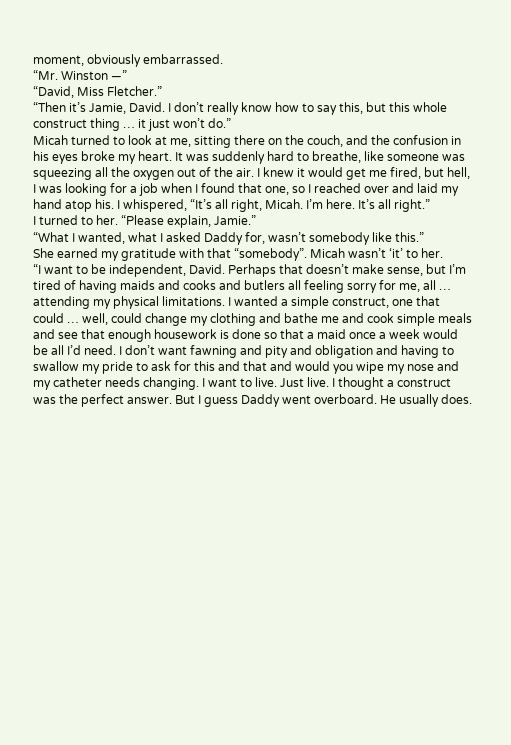moment, obviously embarrassed.
“Mr. Winston —”
“David, Miss Fletcher.”
“Then it’s Jamie, David. I don’t really know how to say this, but this whole construct thing … it just won’t do.”
Micah turned to look at me, sitting there on the couch, and the confusion in his eyes broke my heart. It was suddenly hard to breathe, like someone was squeezing all the oxygen out of the air. I knew it would get me fired, but hell, I was looking for a job when I found that one, so I reached over and laid my hand atop his. I whispered, “It’s all right, Micah. I’m here. It’s all right.”
I turned to her. “Please explain, Jamie.”
“What I wanted, what I asked Daddy for, wasn’t somebody like this.”
She earned my gratitude with that “somebody”. Micah wasn’t ‘it’ to her.
“I want to be independent, David. Perhaps that doesn’t make sense, but I’m tired of having maids and cooks and butlers all feeling sorry for me, all … attending my physical limitations. I wanted a simple construct, one that could … well, could change my clothing and bathe me and cook simple meals and see that enough housework is done so that a maid once a week would be all I’d need. I don’t want fawning and pity and obligation and having to swallow my pride to ask for this and that and would you wipe my nose and my catheter needs changing. I want to live. Just live. I thought a construct was the perfect answer. But I guess Daddy went overboard. He usually does.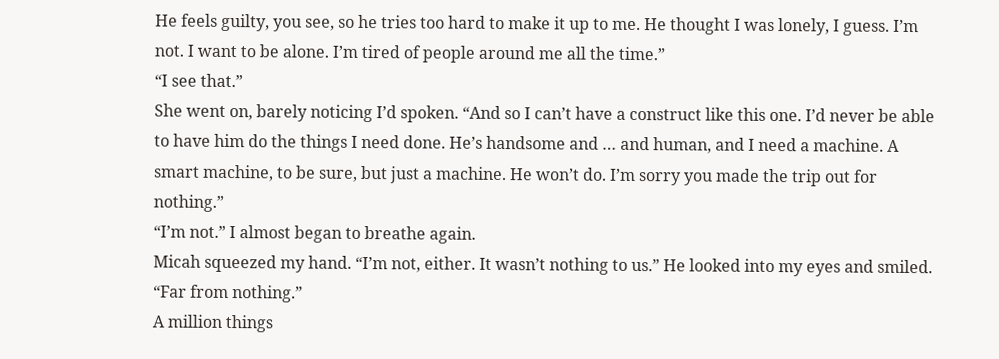He feels guilty, you see, so he tries too hard to make it up to me. He thought I was lonely, I guess. I’m not. I want to be alone. I’m tired of people around me all the time.”
“I see that.”
She went on, barely noticing I’d spoken. “And so I can’t have a construct like this one. I’d never be able to have him do the things I need done. He’s handsome and … and human, and I need a machine. A smart machine, to be sure, but just a machine. He won’t do. I’m sorry you made the trip out for nothing.”
“I’m not.” I almost began to breathe again.
Micah squeezed my hand. “I’m not, either. It wasn’t nothing to us.” He looked into my eyes and smiled. “Far from nothing.”
A million things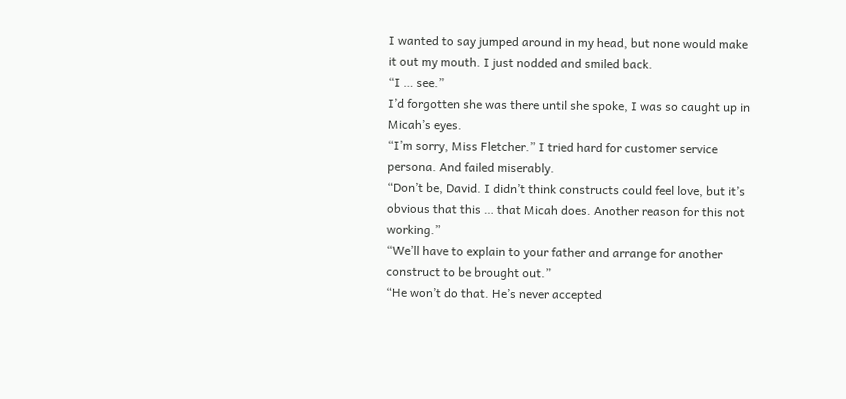I wanted to say jumped around in my head, but none would make it out my mouth. I just nodded and smiled back.
“I … see.”
I’d forgotten she was there until she spoke, I was so caught up in Micah’s eyes.
“I’m sorry, Miss Fletcher.” I tried hard for customer service persona. And failed miserably.
“Don’t be, David. I didn’t think constructs could feel love, but it’s obvious that this … that Micah does. Another reason for this not working.”
“We’ll have to explain to your father and arrange for another construct to be brought out.”
“He won’t do that. He’s never accepted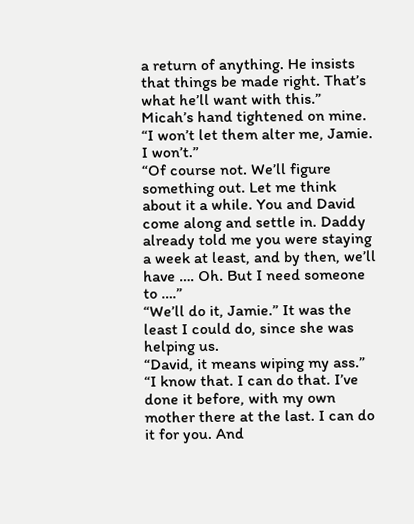a return of anything. He insists that things be made right. That’s what he’ll want with this.”
Micah’s hand tightened on mine. “I won’t let them alter me, Jamie. I won’t.”
“Of course not. We’ll figure something out. Let me think about it a while. You and David come along and settle in. Daddy already told me you were staying a week at least, and by then, we’ll have …. Oh. But I need someone to ….”
“We’ll do it, Jamie.” It was the least I could do, since she was helping us.
“David, it means wiping my ass.”
“I know that. I can do that. I’ve done it before, with my own mother there at the last. I can do it for you. And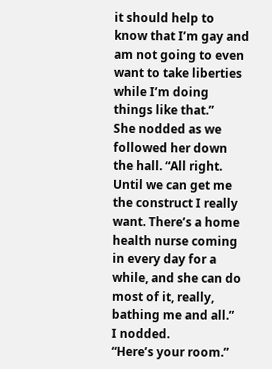it should help to know that I’m gay and am not going to even want to take liberties while I’m doing things like that.”
She nodded as we followed her down the hall. “All right. Until we can get me the construct I really want. There’s a home health nurse coming in every day for a while, and she can do most of it, really, bathing me and all.”
I nodded.
“Here’s your room.”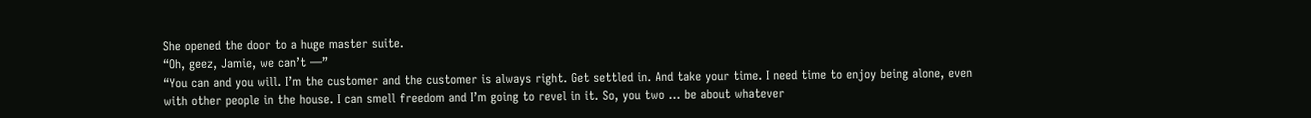She opened the door to a huge master suite.
“Oh, geez, Jamie, we can’t —”
“You can and you will. I’m the customer and the customer is always right. Get settled in. And take your time. I need time to enjoy being alone, even with other people in the house. I can smell freedom and I’m going to revel in it. So, you two … be about whatever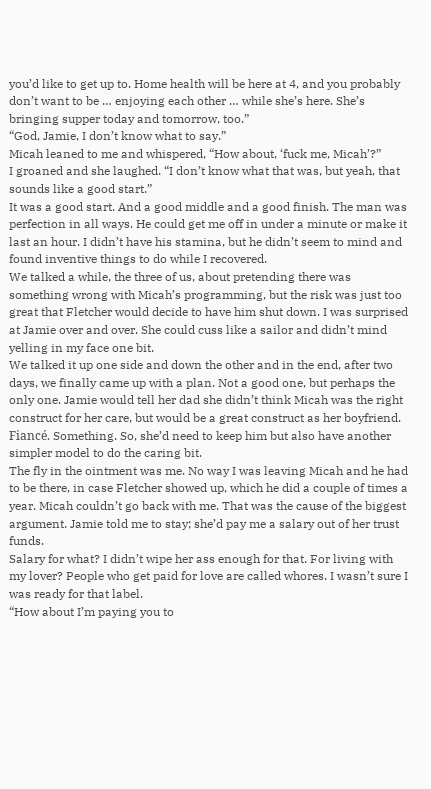you’d like to get up to. Home health will be here at 4, and you probably don’t want to be … enjoying each other … while she’s here. She’s bringing supper today and tomorrow, too.”
“God, Jamie, I don’t know what to say.”
Micah leaned to me and whispered, “How about, ‘fuck me, Micah’?”
I groaned and she laughed. “I don’t know what that was, but yeah, that sounds like a good start.”
It was a good start. And a good middle and a good finish. The man was perfection in all ways. He could get me off in under a minute or make it last an hour. I didn’t have his stamina, but he didn’t seem to mind and found inventive things to do while I recovered.
We talked a while, the three of us, about pretending there was something wrong with Micah’s programming, but the risk was just too great that Fletcher would decide to have him shut down. I was surprised at Jamie over and over. She could cuss like a sailor and didn’t mind yelling in my face one bit.
We talked it up one side and down the other and in the end, after two days, we finally came up with a plan. Not a good one, but perhaps the only one. Jamie would tell her dad she didn’t think Micah was the right construct for her care, but would be a great construct as her boyfriend. Fiancé. Something. So, she’d need to keep him but also have another simpler model to do the caring bit.
The fly in the ointment was me. No way I was leaving Micah and he had to be there, in case Fletcher showed up, which he did a couple of times a year. Micah couldn’t go back with me. That was the cause of the biggest argument. Jamie told me to stay; she’d pay me a salary out of her trust funds.
Salary for what? I didn’t wipe her ass enough for that. For living with my lover? People who get paid for love are called whores. I wasn’t sure I was ready for that label.
“How about I’m paying you to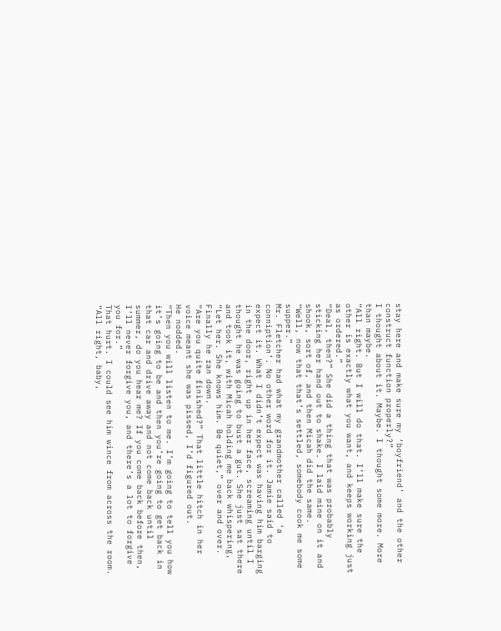stay here and make sure my ‘boyfriend’ and the other construct function properly?”
I thought about it. Maybe. I thought some more. More than maybe.
“All right. But I will do that. I’ll make sure the other is exactly what you want, and keeps working just as ordered.”
“Deal, then?” She did a thing that was probably sticking her hand out to shake. I laid mine on it and shook, sort of, and then Micah did the same.
“Well, now that that’s settled, somebody cook me some supper.”
Mr. Fletcher had what my grandmother called ‘a conniption’. No other word for it. Jamie said to expect it. What I didn’t expect was having him barging in the door, right up in her face, screaming until I thought he was going to bust a gut. She just sat there and took it, with Micah holding me back whispering, “Let her. She knows him. Be quiet,” over and over.
Finally he ran down.
“Are you quite finished?” That little hitch in her voice meant she was pissed, I’d figured out.
He nodded.
“Then you will listen to me. I’m going to tell you how it’s going to be and then you’re going to get back in that car and drive away and not come back until summer, do you hear me? If you come back before then, I’ll never forgive you, and there’s a lot to forgive you for.”
That hurt. I could see him wince from across the room.
“All right, baby,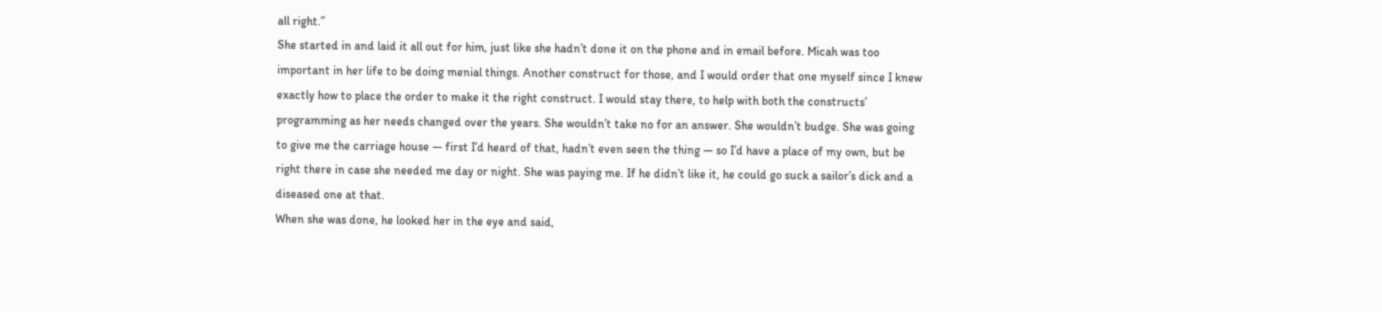all right.”
She started in and laid it all out for him, just like she hadn’t done it on the phone and in email before. Micah was too important in her life to be doing menial things. Another construct for those, and I would order that one myself since I knew exactly how to place the order to make it the right construct. I would stay there, to help with both the constructs’ programming as her needs changed over the years. She wouldn’t take no for an answer. She wouldn’t budge. She was going to give me the carriage house — first I’d heard of that, hadn’t even seen the thing — so I’d have a place of my own, but be right there in case she needed me day or night. She was paying me. If he didn’t like it, he could go suck a sailor’s dick and a diseased one at that.
When she was done, he looked her in the eye and said,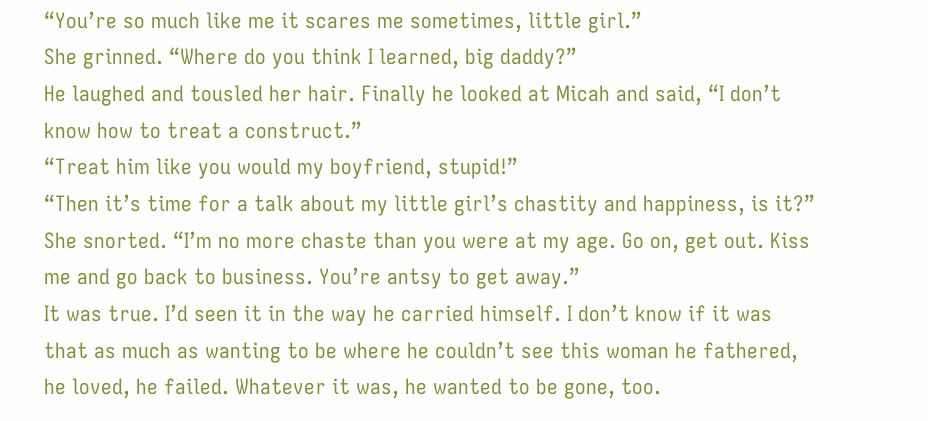“You’re so much like me it scares me sometimes, little girl.”
She grinned. “Where do you think I learned, big daddy?”
He laughed and tousled her hair. Finally he looked at Micah and said, “I don’t know how to treat a construct.”
“Treat him like you would my boyfriend, stupid!”
“Then it’s time for a talk about my little girl’s chastity and happiness, is it?”
She snorted. “I’m no more chaste than you were at my age. Go on, get out. Kiss me and go back to business. You’re antsy to get away.”
It was true. I’d seen it in the way he carried himself. I don’t know if it was that as much as wanting to be where he couldn’t see this woman he fathered, he loved, he failed. Whatever it was, he wanted to be gone, too.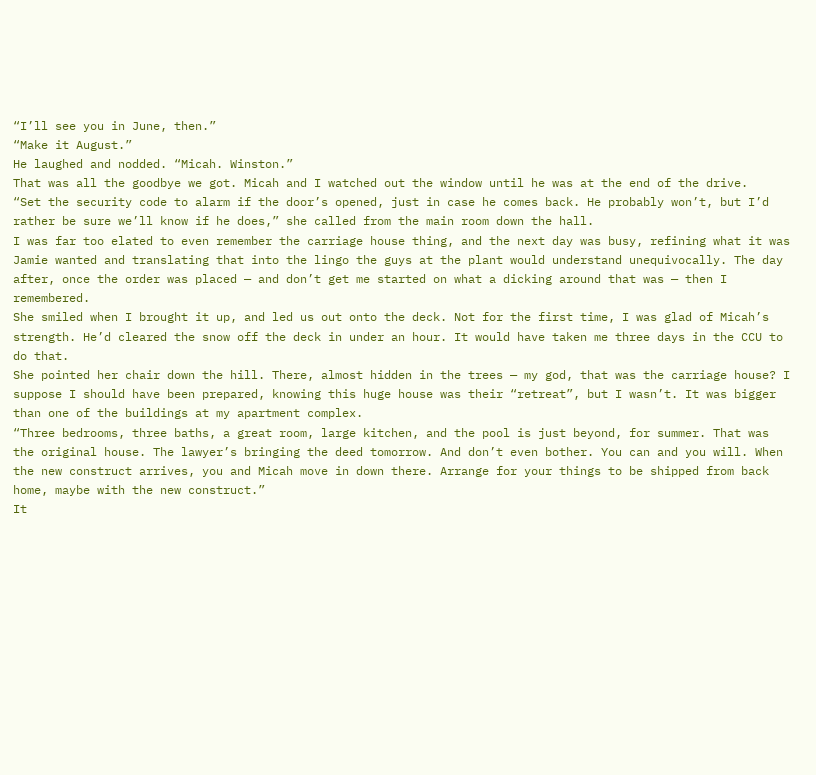“I’ll see you in June, then.”
“Make it August.”
He laughed and nodded. “Micah. Winston.”
That was all the goodbye we got. Micah and I watched out the window until he was at the end of the drive.
“Set the security code to alarm if the door’s opened, just in case he comes back. He probably won’t, but I’d rather be sure we’ll know if he does,” she called from the main room down the hall.
I was far too elated to even remember the carriage house thing, and the next day was busy, refining what it was Jamie wanted and translating that into the lingo the guys at the plant would understand unequivocally. The day after, once the order was placed — and don’t get me started on what a dicking around that was — then I remembered.
She smiled when I brought it up, and led us out onto the deck. Not for the first time, I was glad of Micah’s strength. He’d cleared the snow off the deck in under an hour. It would have taken me three days in the CCU to do that.
She pointed her chair down the hill. There, almost hidden in the trees — my god, that was the carriage house? I suppose I should have been prepared, knowing this huge house was their “retreat”, but I wasn’t. It was bigger than one of the buildings at my apartment complex.
“Three bedrooms, three baths, a great room, large kitchen, and the pool is just beyond, for summer. That was the original house. The lawyer’s bringing the deed tomorrow. And don’t even bother. You can and you will. When the new construct arrives, you and Micah move in down there. Arrange for your things to be shipped from back home, maybe with the new construct.”
It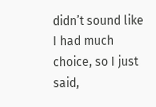didn’t sound like I had much choice, so I just said,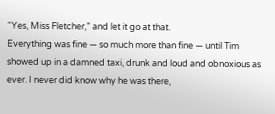“Yes, Miss Fletcher,” and let it go at that.
Everything was fine — so much more than fine — until Tim showed up in a damned taxi, drunk and loud and obnoxious as ever. I never did know why he was there,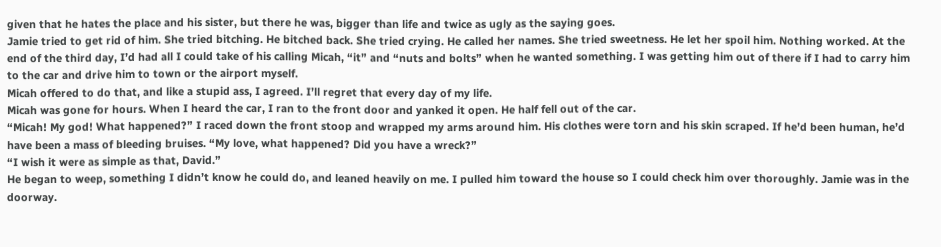given that he hates the place and his sister, but there he was, bigger than life and twice as ugly as the saying goes.
Jamie tried to get rid of him. She tried bitching. He bitched back. She tried crying. He called her names. She tried sweetness. He let her spoil him. Nothing worked. At the end of the third day, I’d had all I could take of his calling Micah, “it” and “nuts and bolts” when he wanted something. I was getting him out of there if I had to carry him to the car and drive him to town or the airport myself.
Micah offered to do that, and like a stupid ass, I agreed. I’ll regret that every day of my life.
Micah was gone for hours. When I heard the car, I ran to the front door and yanked it open. He half fell out of the car.
“Micah! My god! What happened?” I raced down the front stoop and wrapped my arms around him. His clothes were torn and his skin scraped. If he’d been human, he’d have been a mass of bleeding bruises. “My love, what happened? Did you have a wreck?”
“I wish it were as simple as that, David.”
He began to weep, something I didn’t know he could do, and leaned heavily on me. I pulled him toward the house so I could check him over thoroughly. Jamie was in the doorway.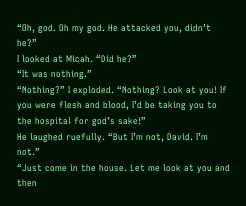“Oh, god. Oh my god. He attacked you, didn’t he?”
I looked at Micah. “Did he?”
“It was nothing.”
“Nothing?” I exploded. “Nothing? Look at you! If you were flesh and blood, I’d be taking you to the hospital for god’s sake!”
He laughed ruefully. “But I’m not, David. I’m not.”
“Just come in the house. Let me look at you and then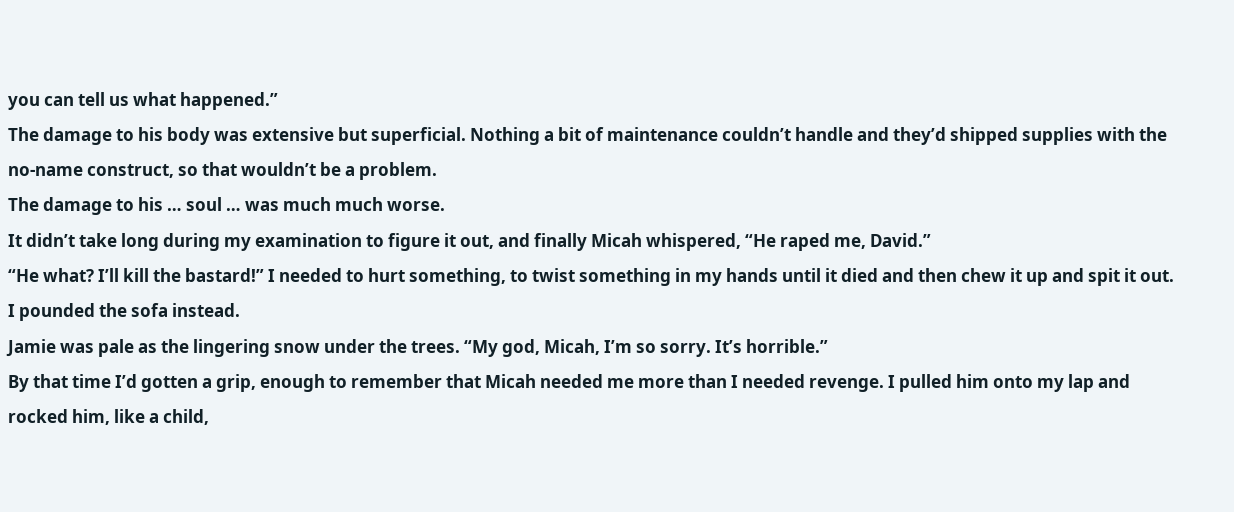you can tell us what happened.”
The damage to his body was extensive but superficial. Nothing a bit of maintenance couldn’t handle and they’d shipped supplies with the no-name construct, so that wouldn’t be a problem.
The damage to his … soul … was much much worse.
It didn’t take long during my examination to figure it out, and finally Micah whispered, “He raped me, David.”
“He what? I’ll kill the bastard!” I needed to hurt something, to twist something in my hands until it died and then chew it up and spit it out. I pounded the sofa instead.
Jamie was pale as the lingering snow under the trees. “My god, Micah, I’m so sorry. It’s horrible.”
By that time I’d gotten a grip, enough to remember that Micah needed me more than I needed revenge. I pulled him onto my lap and rocked him, like a child,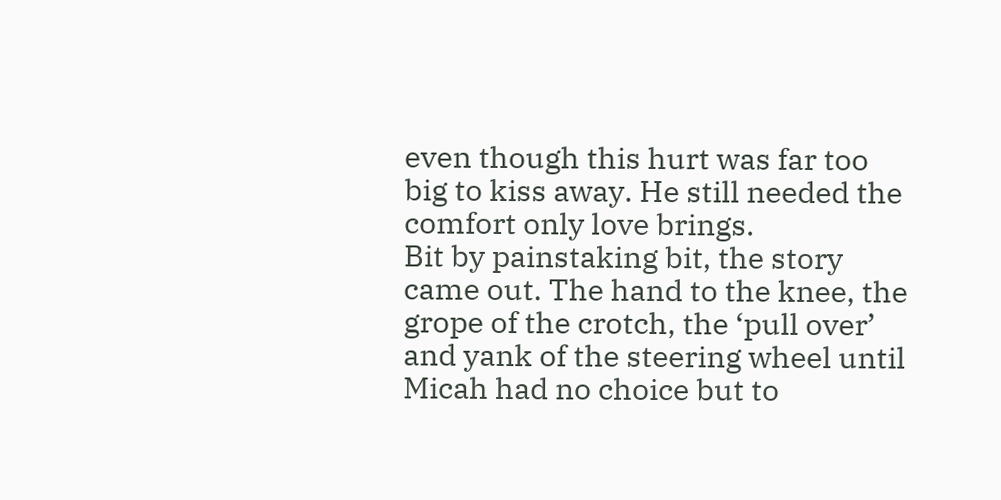even though this hurt was far too big to kiss away. He still needed the comfort only love brings.
Bit by painstaking bit, the story came out. The hand to the knee, the grope of the crotch, the ‘pull over’ and yank of the steering wheel until Micah had no choice but to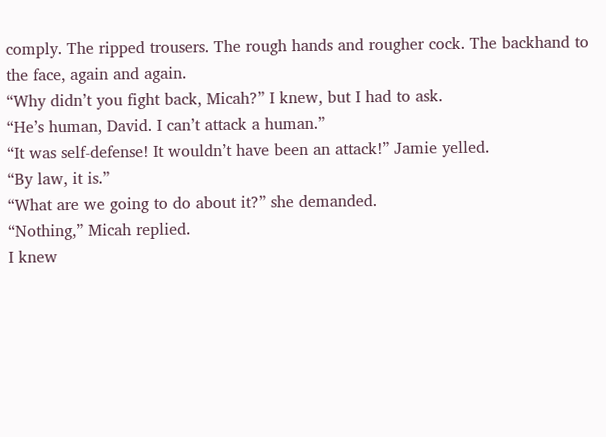comply. The ripped trousers. The rough hands and rougher cock. The backhand to the face, again and again.
“Why didn’t you fight back, Micah?” I knew, but I had to ask.
“He’s human, David. I can’t attack a human.”
“It was self-defense! It wouldn’t have been an attack!” Jamie yelled.
“By law, it is.”
“What are we going to do about it?” she demanded.
“Nothing,” Micah replied.
I knew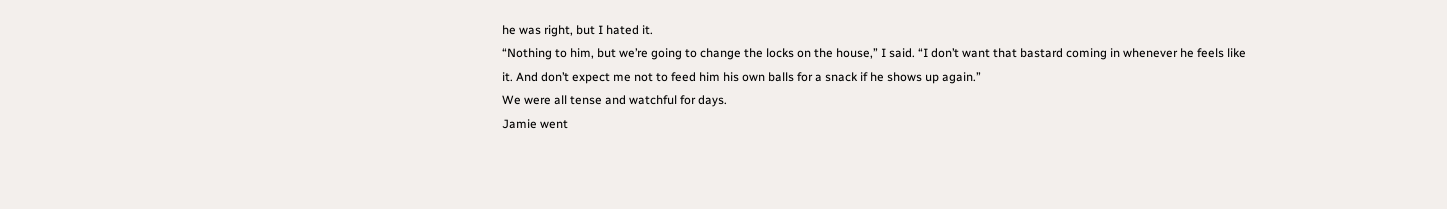he was right, but I hated it.
“Nothing to him, but we’re going to change the locks on the house,” I said. “I don’t want that bastard coming in whenever he feels like it. And don’t expect me not to feed him his own balls for a snack if he shows up again.”
We were all tense and watchful for days.
Jamie went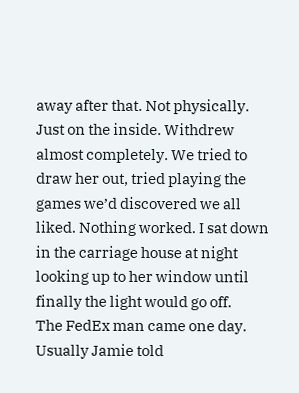away after that. Not physically. Just on the inside. Withdrew almost completely. We tried to draw her out, tried playing the games we’d discovered we all liked. Nothing worked. I sat down in the carriage house at night looking up to her window until finally the light would go off.
The FedEx man came one day. Usually Jamie told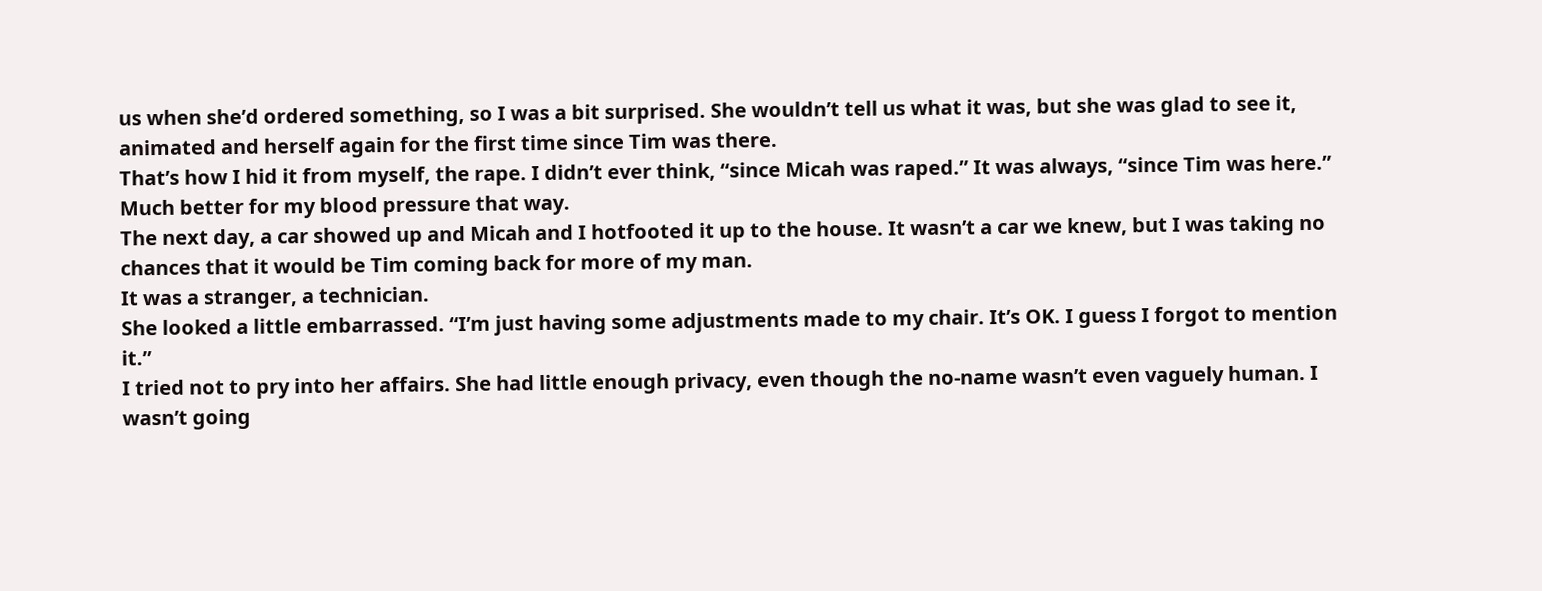us when she’d ordered something, so I was a bit surprised. She wouldn’t tell us what it was, but she was glad to see it, animated and herself again for the first time since Tim was there.
That’s how I hid it from myself, the rape. I didn’t ever think, “since Micah was raped.” It was always, “since Tim was here.” Much better for my blood pressure that way.
The next day, a car showed up and Micah and I hotfooted it up to the house. It wasn’t a car we knew, but I was taking no chances that it would be Tim coming back for more of my man.
It was a stranger, a technician.
She looked a little embarrassed. “I’m just having some adjustments made to my chair. It’s OK. I guess I forgot to mention it.”
I tried not to pry into her affairs. She had little enough privacy, even though the no-name wasn’t even vaguely human. I wasn’t going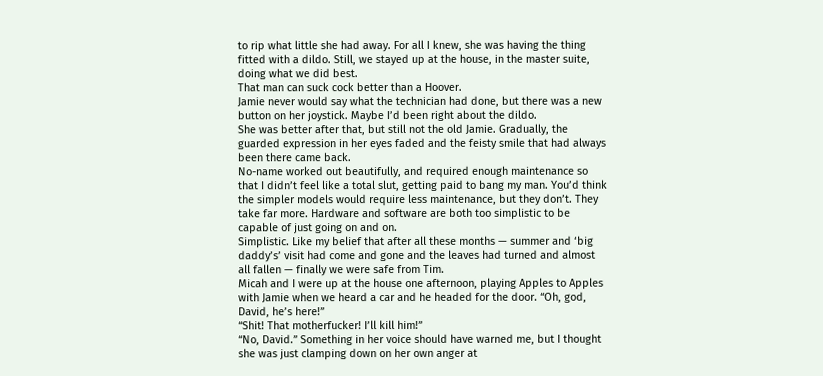to rip what little she had away. For all I knew, she was having the thing fitted with a dildo. Still, we stayed up at the house, in the master suite, doing what we did best.
That man can suck cock better than a Hoover.
Jamie never would say what the technician had done, but there was a new button on her joystick. Maybe I’d been right about the dildo.
She was better after that, but still not the old Jamie. Gradually, the guarded expression in her eyes faded and the feisty smile that had always been there came back.
No-name worked out beautifully, and required enough maintenance so that I didn’t feel like a total slut, getting paid to bang my man. You’d think the simpler models would require less maintenance, but they don’t. They take far more. Hardware and software are both too simplistic to be capable of just going on and on.
Simplistic. Like my belief that after all these months — summer and ‘big daddy’s’ visit had come and gone and the leaves had turned and almost all fallen — finally we were safe from Tim.
Micah and I were up at the house one afternoon, playing Apples to Apples with Jamie when we heard a car and he headed for the door. “Oh, god, David, he’s here!”
“Shit! That motherfucker! I’ll kill him!”
“No, David.” Something in her voice should have warned me, but I thought she was just clamping down on her own anger at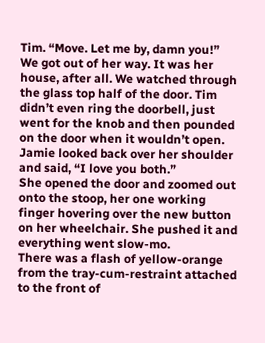Tim. “Move. Let me by, damn you!”
We got out of her way. It was her house, after all. We watched through the glass top half of the door. Tim didn’t even ring the doorbell, just went for the knob and then pounded on the door when it wouldn’t open. Jamie looked back over her shoulder and said, “I love you both.”
She opened the door and zoomed out onto the stoop, her one working finger hovering over the new button on her wheelchair. She pushed it and everything went slow-mo.
There was a flash of yellow-orange from the tray-cum-restraint attached to the front of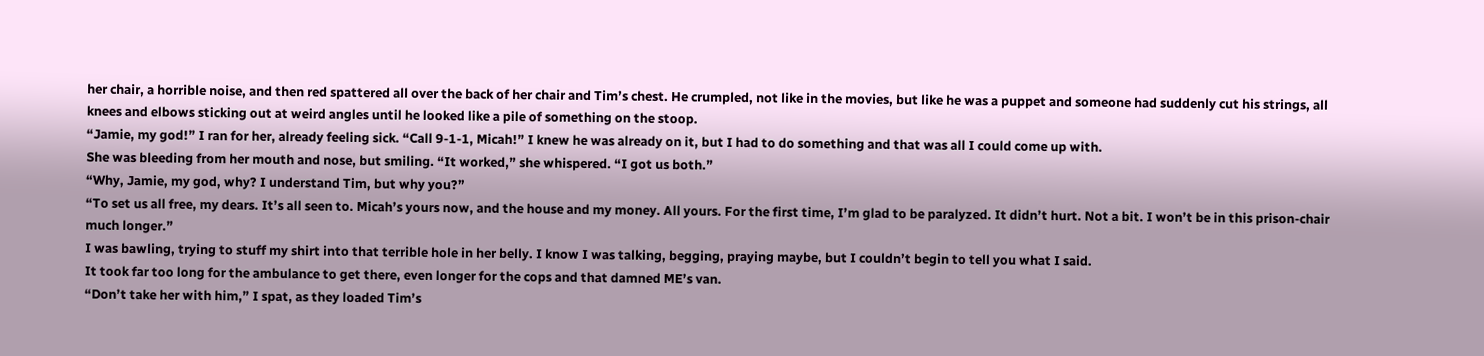her chair, a horrible noise, and then red spattered all over the back of her chair and Tim’s chest. He crumpled, not like in the movies, but like he was a puppet and someone had suddenly cut his strings, all knees and elbows sticking out at weird angles until he looked like a pile of something on the stoop.
“Jamie, my god!” I ran for her, already feeling sick. “Call 9-1-1, Micah!” I knew he was already on it, but I had to do something and that was all I could come up with.
She was bleeding from her mouth and nose, but smiling. “It worked,” she whispered. “I got us both.”
“Why, Jamie, my god, why? I understand Tim, but why you?”
“To set us all free, my dears. It’s all seen to. Micah’s yours now, and the house and my money. All yours. For the first time, I’m glad to be paralyzed. It didn’t hurt. Not a bit. I won’t be in this prison-chair much longer.”
I was bawling, trying to stuff my shirt into that terrible hole in her belly. I know I was talking, begging, praying maybe, but I couldn’t begin to tell you what I said.
It took far too long for the ambulance to get there, even longer for the cops and that damned ME’s van.
“Don’t take her with him,” I spat, as they loaded Tim’s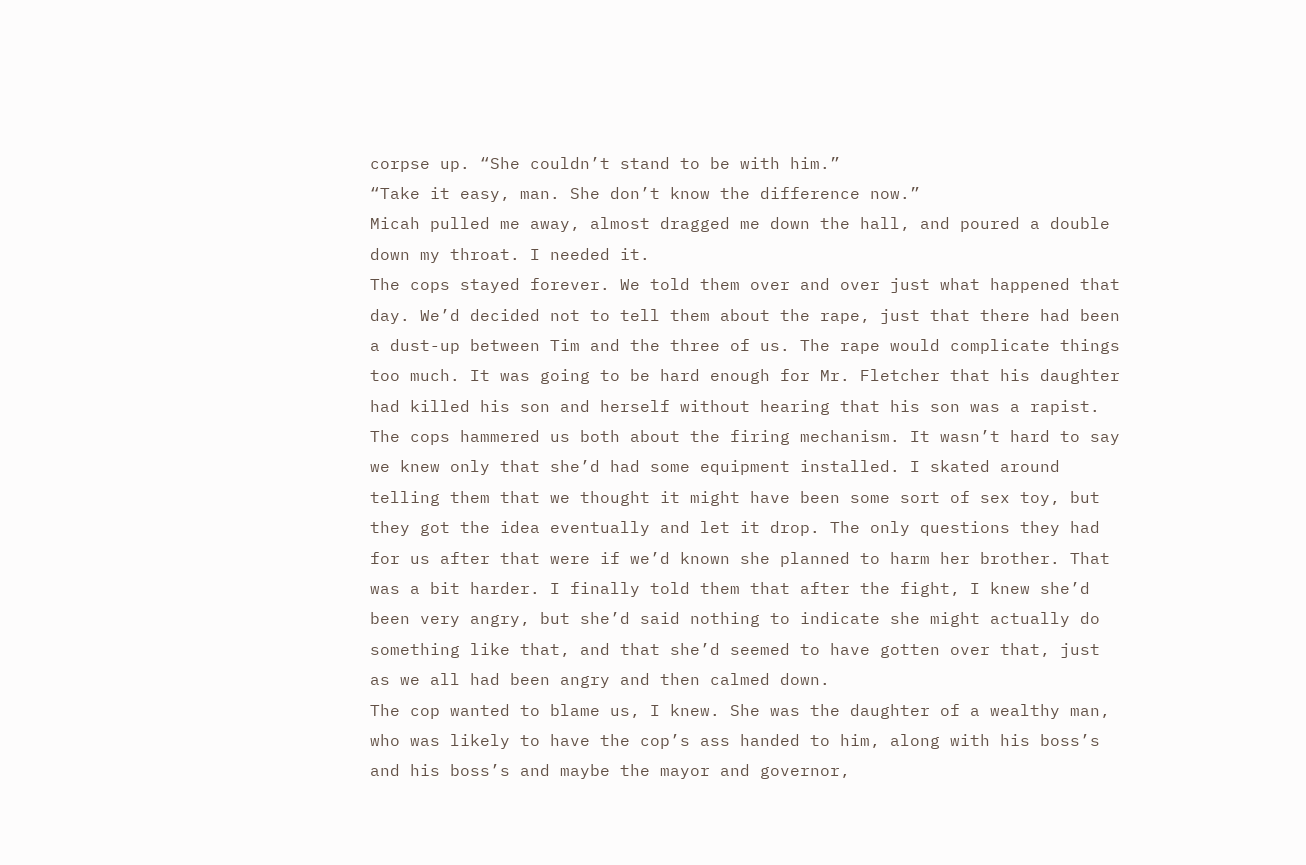corpse up. “She couldn’t stand to be with him.”
“Take it easy, man. She don’t know the difference now.”
Micah pulled me away, almost dragged me down the hall, and poured a double down my throat. I needed it.
The cops stayed forever. We told them over and over just what happened that day. We’d decided not to tell them about the rape, just that there had been a dust-up between Tim and the three of us. The rape would complicate things too much. It was going to be hard enough for Mr. Fletcher that his daughter had killed his son and herself without hearing that his son was a rapist.
The cops hammered us both about the firing mechanism. It wasn’t hard to say we knew only that she’d had some equipment installed. I skated around telling them that we thought it might have been some sort of sex toy, but they got the idea eventually and let it drop. The only questions they had for us after that were if we’d known she planned to harm her brother. That was a bit harder. I finally told them that after the fight, I knew she’d been very angry, but she’d said nothing to indicate she might actually do something like that, and that she’d seemed to have gotten over that, just as we all had been angry and then calmed down.
The cop wanted to blame us, I knew. She was the daughter of a wealthy man, who was likely to have the cop’s ass handed to him, along with his boss’s and his boss’s and maybe the mayor and governor,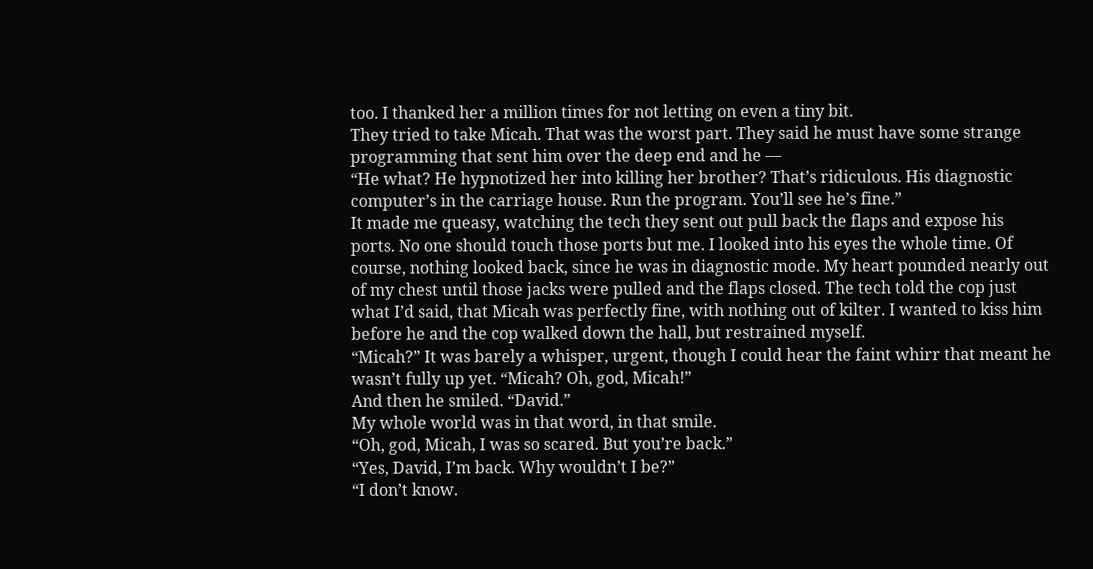too. I thanked her a million times for not letting on even a tiny bit.
They tried to take Micah. That was the worst part. They said he must have some strange programming that sent him over the deep end and he —
“He what? He hypnotized her into killing her brother? That’s ridiculous. His diagnostic computer’s in the carriage house. Run the program. You’ll see he’s fine.”
It made me queasy, watching the tech they sent out pull back the flaps and expose his ports. No one should touch those ports but me. I looked into his eyes the whole time. Of course, nothing looked back, since he was in diagnostic mode. My heart pounded nearly out of my chest until those jacks were pulled and the flaps closed. The tech told the cop just what I’d said, that Micah was perfectly fine, with nothing out of kilter. I wanted to kiss him before he and the cop walked down the hall, but restrained myself.
“Micah?” It was barely a whisper, urgent, though I could hear the faint whirr that meant he wasn’t fully up yet. “Micah? Oh, god, Micah!”
And then he smiled. “David.”
My whole world was in that word, in that smile.
“Oh, god, Micah, I was so scared. But you’re back.”
“Yes, David, I’m back. Why wouldn’t I be?”
“I don’t know.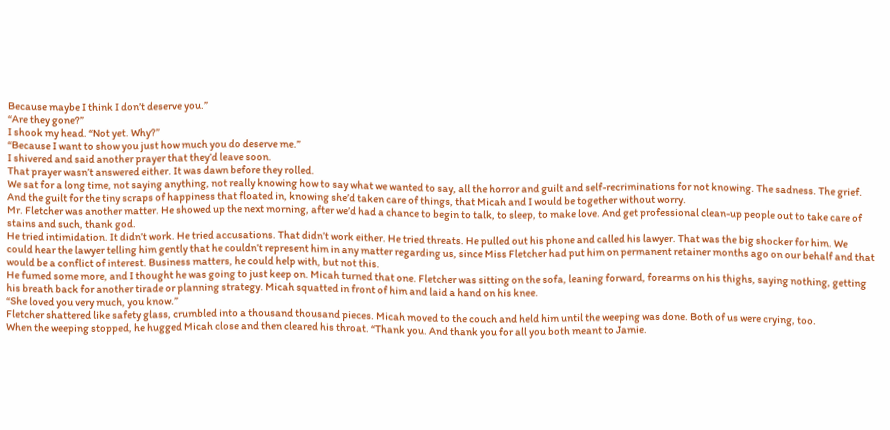Because maybe I think I don’t deserve you.”
“Are they gone?”
I shook my head. “Not yet. Why?”
“Because I want to show you just how much you do deserve me.”
I shivered and said another prayer that they’d leave soon.
That prayer wasn’t answered either. It was dawn before they rolled.
We sat for a long time, not saying anything, not really knowing how to say what we wanted to say, all the horror and guilt and self-recriminations for not knowing. The sadness. The grief. And the guilt for the tiny scraps of happiness that floated in, knowing she’d taken care of things, that Micah and I would be together without worry.
Mr. Fletcher was another matter. He showed up the next morning, after we’d had a chance to begin to talk, to sleep, to make love. And get professional clean-up people out to take care of stains and such, thank god.
He tried intimidation. It didn’t work. He tried accusations. That didn’t work either. He tried threats. He pulled out his phone and called his lawyer. That was the big shocker for him. We could hear the lawyer telling him gently that he couldn’t represent him in any matter regarding us, since Miss Fletcher had put him on permanent retainer months ago on our behalf and that would be a conflict of interest. Business matters, he could help with, but not this.
He fumed some more, and I thought he was going to just keep on. Micah turned that one. Fletcher was sitting on the sofa, leaning forward, forearms on his thighs, saying nothing, getting his breath back for another tirade or planning strategy. Micah squatted in front of him and laid a hand on his knee.
“She loved you very much, you know.”
Fletcher shattered like safety glass, crumbled into a thousand thousand pieces. Micah moved to the couch and held him until the weeping was done. Both of us were crying, too.
When the weeping stopped, he hugged Micah close and then cleared his throat. “Thank you. And thank you for all you both meant to Jamie.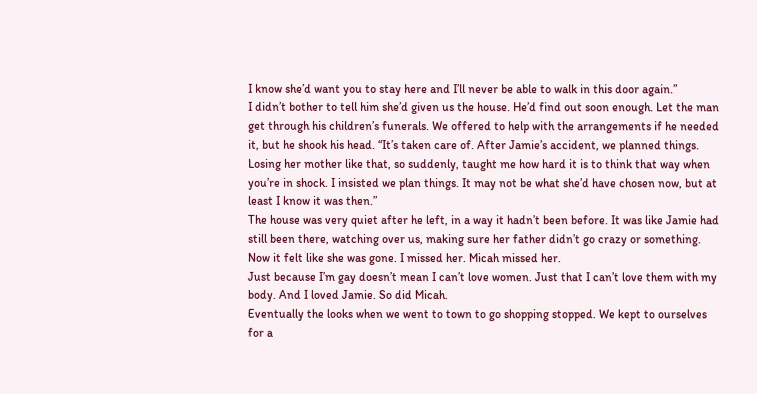I know she’d want you to stay here and I’ll never be able to walk in this door again.”
I didn’t bother to tell him she’d given us the house. He’d find out soon enough. Let the man get through his children’s funerals. We offered to help with the arrangements if he needed it, but he shook his head. “It’s taken care of. After Jamie’s accident, we planned things. Losing her mother like that, so suddenly, taught me how hard it is to think that way when you’re in shock. I insisted we plan things. It may not be what she’d have chosen now, but at least I know it was then.”
The house was very quiet after he left, in a way it hadn’t been before. It was like Jamie had still been there, watching over us, making sure her father didn’t go crazy or something. Now it felt like she was gone. I missed her. Micah missed her.
Just because I’m gay doesn’t mean I can’t love women. Just that I can’t love them with my body. And I loved Jamie. So did Micah.
Eventually the looks when we went to town to go shopping stopped. We kept to ourselves for a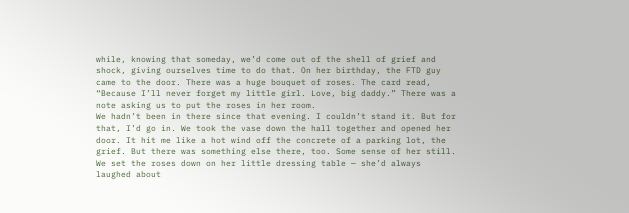while, knowing that someday, we’d come out of the shell of grief and shock, giving ourselves time to do that. On her birthday, the FTD guy came to the door. There was a huge bouquet of roses. The card read, “Because I’ll never forget my little girl. Love, big daddy.” There was a note asking us to put the roses in her room.
We hadn’t been in there since that evening. I couldn’t stand it. But for that, I’d go in. We took the vase down the hall together and opened her door. It hit me like a hot wind off the concrete of a parking lot, the grief. But there was something else there, too. Some sense of her still. We set the roses down on her little dressing table — she’d always laughed about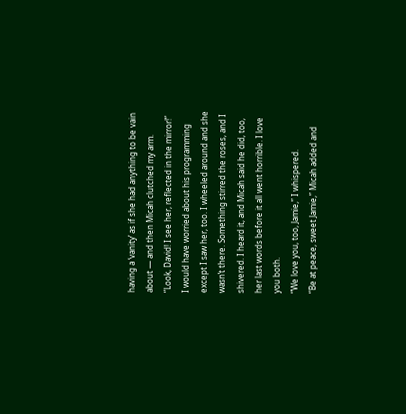having a ‘vanity’ as if she had anything to be vain about — and then Micah clutched my arm.
“Look, David! I see her, reflected in the mirror!”
I would have worried about his programming except I saw her, too. I wheeled around and she wasn’t there. Something stirred the roses, and I shivered. I heard it, and Micah said he did, too, her last words before it all went horrible. I love you both.
“We love you, too, Jamie,” I whispered.
“Be at peace, sweet Jamie,” Micah added and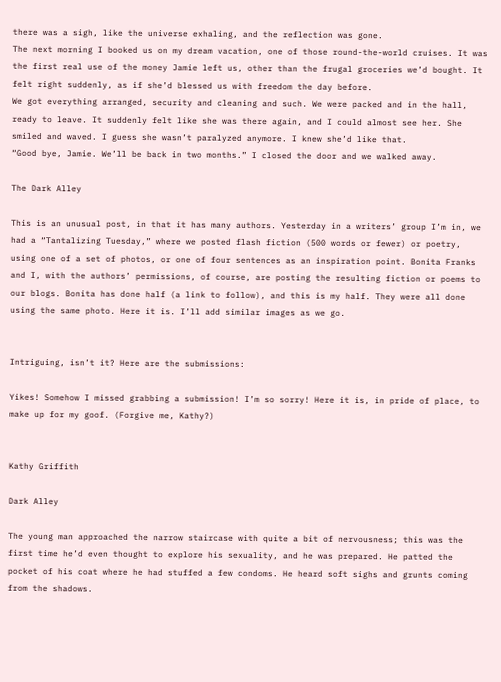there was a sigh, like the universe exhaling, and the reflection was gone.
The next morning I booked us on my dream vacation, one of those round-the-world cruises. It was the first real use of the money Jamie left us, other than the frugal groceries we’d bought. It felt right suddenly, as if she’d blessed us with freedom the day before.
We got everything arranged, security and cleaning and such. We were packed and in the hall, ready to leave. It suddenly felt like she was there again, and I could almost see her. She smiled and waved. I guess she wasn’t paralyzed anymore. I knew she’d like that.
“Good bye, Jamie. We’ll be back in two months.” I closed the door and we walked away.

The Dark Alley

This is an unusual post, in that it has many authors. Yesterday in a writers’ group I’m in, we had a “Tantalizing Tuesday,” where we posted flash fiction (500 words or fewer) or poetry, using one of a set of photos, or one of four sentences as an inspiration point. Bonita Franks and I, with the authors’ permissions, of course, are posting the resulting fiction or poems to our blogs. Bonita has done half (a link to follow), and this is my half. They were all done using the same photo. Here it is. I’ll add similar images as we go.


Intriguing, isn’t it? Here are the submissions:

Yikes! Somehow I missed grabbing a submission! I’m so sorry! Here it is, in pride of place, to make up for my goof. (Forgive me, Kathy?)


Kathy Griffith

Dark Alley

The young man approached the narrow staircase with quite a bit of nervousness; this was the first time he’d even thought to explore his sexuality, and he was prepared. He patted the pocket of his coat where he had stuffed a few condoms. He heard soft sighs and grunts coming from the shadows.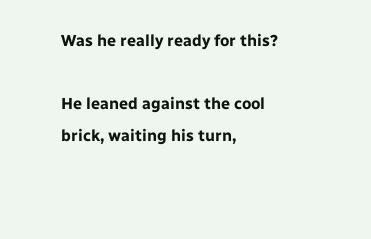Was he really ready for this?

He leaned against the cool brick, waiting his turn,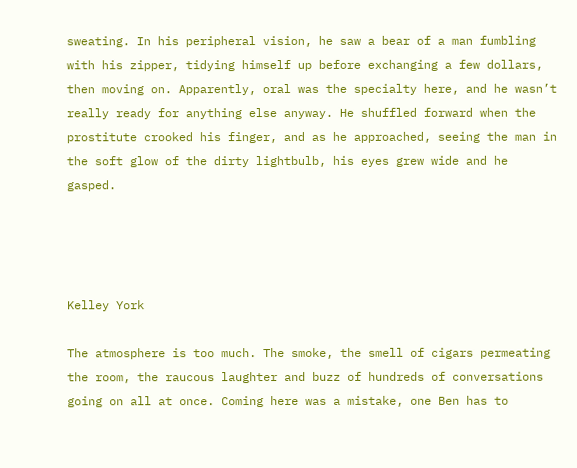sweating. In his peripheral vision, he saw a bear of a man fumbling with his zipper, tidying himself up before exchanging a few dollars, then moving on. Apparently, oral was the specialty here, and he wasn’t really ready for anything else anyway. He shuffled forward when the prostitute crooked his finger, and as he approached, seeing the man in the soft glow of the dirty lightbulb, his eyes grew wide and he gasped.




Kelley York

The atmosphere is too much. The smoke, the smell of cigars permeating the room, the raucous laughter and buzz of hundreds of conversations going on all at once. Coming here was a mistake, one Ben has to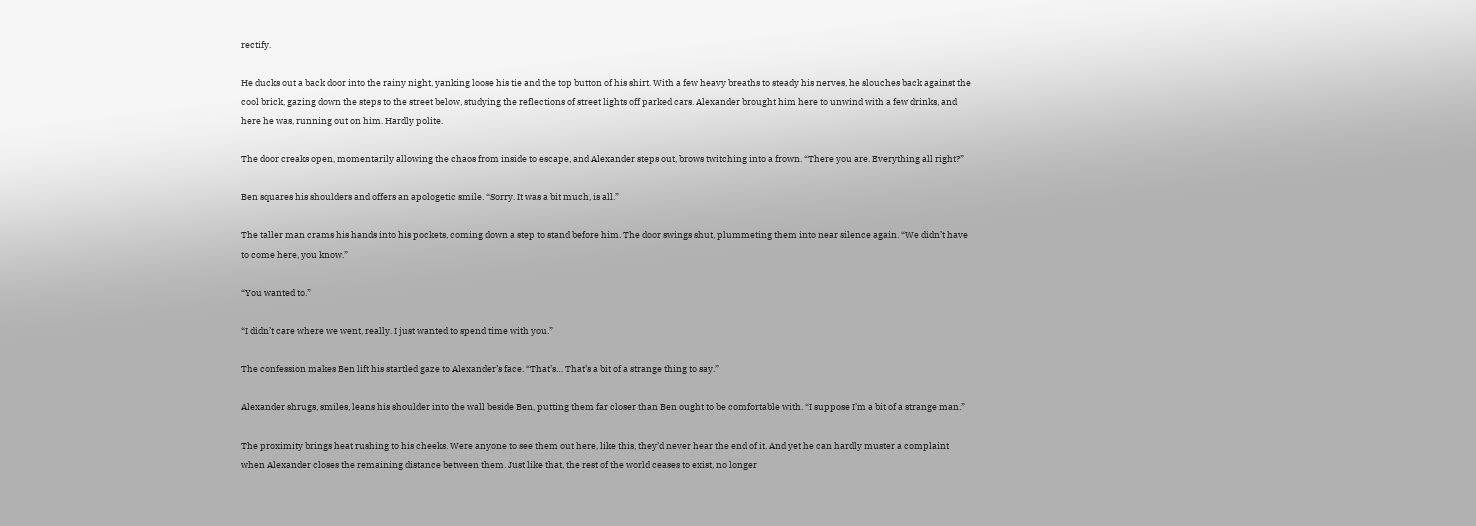rectify.

He ducks out a back door into the rainy night, yanking loose his tie and the top button of his shirt. With a few heavy breaths to steady his nerves, he slouches back against the cool brick, gazing down the steps to the street below, studying the reflections of street lights off parked cars. Alexander brought him here to unwind with a few drinks, and here he was, running out on him. Hardly polite.

The door creaks open, momentarily allowing the chaos from inside to escape, and Alexander steps out, brows twitching into a frown. “There you are. Everything all right?”

Ben squares his shoulders and offers an apologetic smile. “Sorry. It was a bit much, is all.”

The taller man crams his hands into his pockets, coming down a step to stand before him. The door swings shut, plummeting them into near silence again. “We didn’t have to come here, you know.”

“You wanted to.”

“I didn’t care where we went, really. I just wanted to spend time with you.”

The confession makes Ben lift his startled gaze to Alexander’s face. “That’s… That’s a bit of a strange thing to say.”

Alexander shrugs, smiles, leans his shoulder into the wall beside Ben, putting them far closer than Ben ought to be comfortable with. “I suppose I’m a bit of a strange man.”

The proximity brings heat rushing to his cheeks. Were anyone to see them out here, like this, they’d never hear the end of it. And yet he can hardly muster a complaint when Alexander closes the remaining distance between them. Just like that, the rest of the world ceases to exist, no longer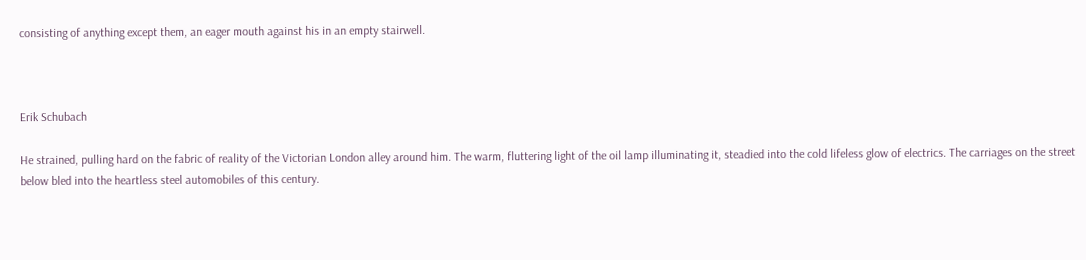consisting of anything except them, an eager mouth against his in an empty stairwell.



Erik Schubach

He strained, pulling hard on the fabric of reality of the Victorian London alley around him. The warm, fluttering light of the oil lamp illuminating it, steadied into the cold lifeless glow of electrics. The carriages on the street below bled into the heartless steel automobiles of this century.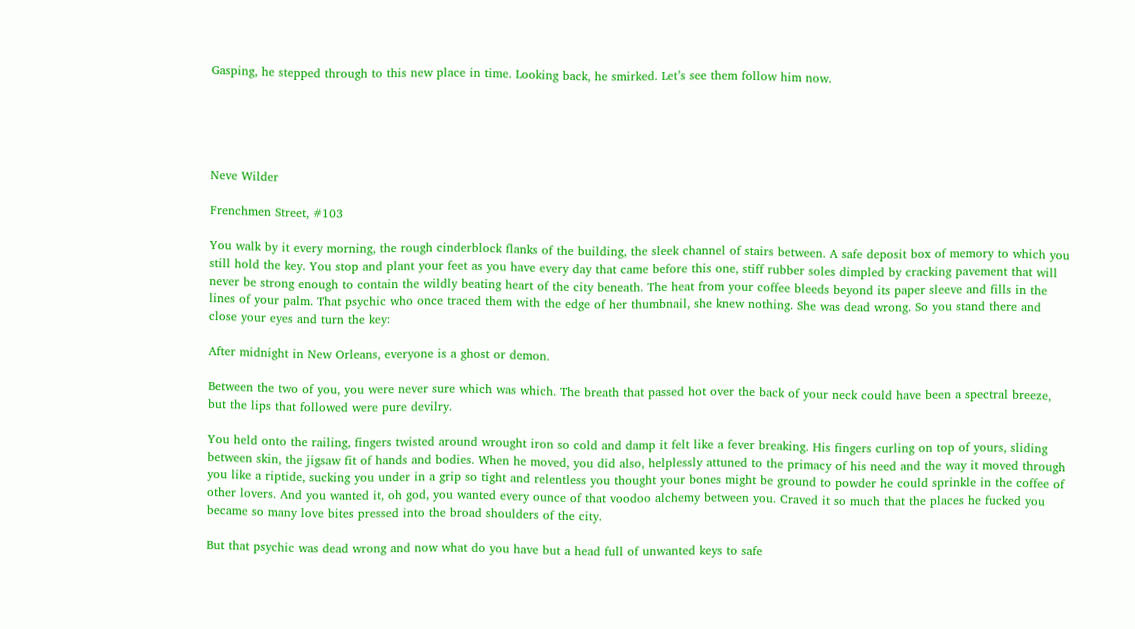Gasping, he stepped through to this new place in time. Looking back, he smirked. Let’s see them follow him now.





Neve Wilder

Frenchmen Street, #103

You walk by it every morning, the rough cinderblock flanks of the building, the sleek channel of stairs between. A safe deposit box of memory to which you still hold the key. You stop and plant your feet as you have every day that came before this one, stiff rubber soles dimpled by cracking pavement that will never be strong enough to contain the wildly beating heart of the city beneath. The heat from your coffee bleeds beyond its paper sleeve and fills in the lines of your palm. That psychic who once traced them with the edge of her thumbnail, she knew nothing. She was dead wrong. So you stand there and close your eyes and turn the key:

After midnight in New Orleans, everyone is a ghost or demon.

Between the two of you, you were never sure which was which. The breath that passed hot over the back of your neck could have been a spectral breeze, but the lips that followed were pure devilry.

You held onto the railing, fingers twisted around wrought iron so cold and damp it felt like a fever breaking. His fingers curling on top of yours, sliding between skin, the jigsaw fit of hands and bodies. When he moved, you did also, helplessly attuned to the primacy of his need and the way it moved through you like a riptide, sucking you under in a grip so tight and relentless you thought your bones might be ground to powder he could sprinkle in the coffee of other lovers. And you wanted it, oh god, you wanted every ounce of that voodoo alchemy between you. Craved it so much that the places he fucked you became so many love bites pressed into the broad shoulders of the city.

But that psychic was dead wrong and now what do you have but a head full of unwanted keys to safe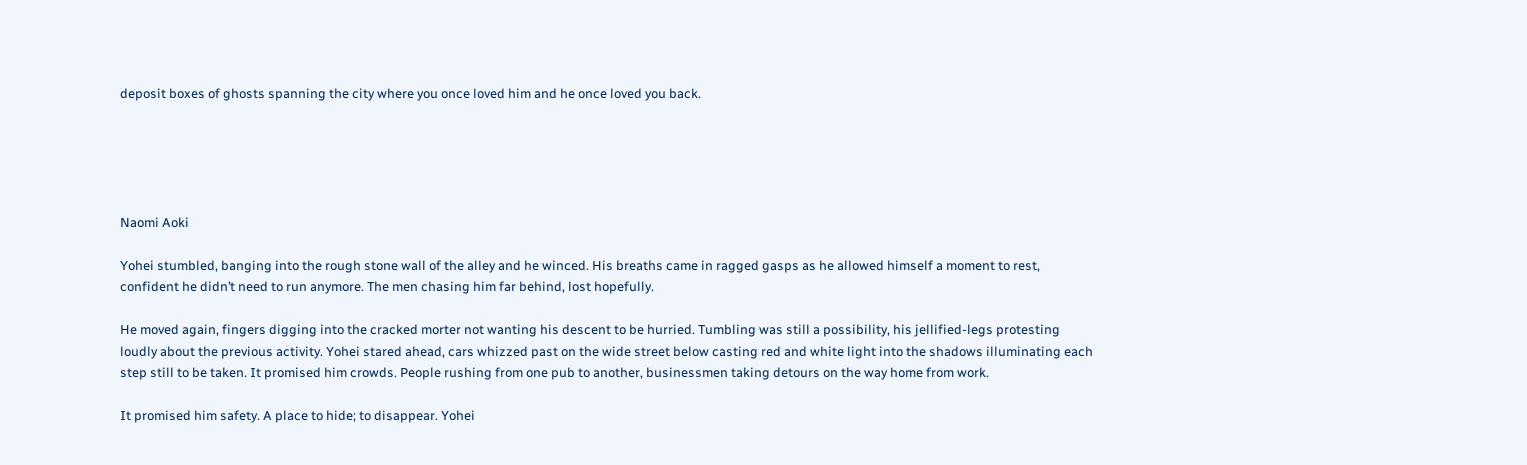deposit boxes of ghosts spanning the city where you once loved him and he once loved you back.





Naomi Aoki

Yohei stumbled, banging into the rough stone wall of the alley and he winced. His breaths came in ragged gasps as he allowed himself a moment to rest, confident he didn’t need to run anymore. The men chasing him far behind, lost hopefully.

He moved again, fingers digging into the cracked morter not wanting his descent to be hurried. Tumbling was still a possibility, his jellified-legs protesting loudly about the previous activity. Yohei stared ahead, cars whizzed past on the wide street below casting red and white light into the shadows illuminating each step still to be taken. It promised him crowds. People rushing from one pub to another, businessmen taking detours on the way home from work.

It promised him safety. A place to hide; to disappear. Yohei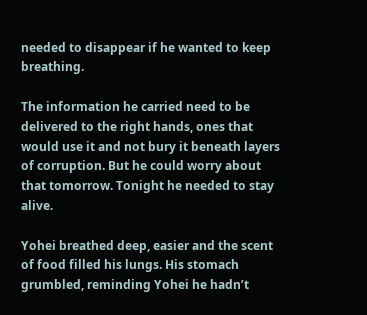needed to disappear if he wanted to keep breathing.

The information he carried need to be delivered to the right hands, ones that would use it and not bury it beneath layers of corruption. But he could worry about that tomorrow. Tonight he needed to stay alive.

Yohei breathed deep, easier and the scent of food filled his lungs. His stomach grumbled, reminding Yohei he hadn’t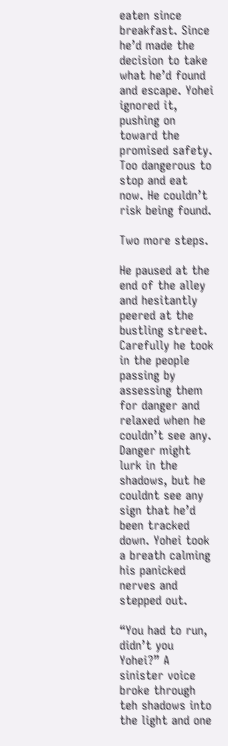eaten since breakfast. Since he’d made the decision to take what he’d found and escape. Yohei ignored it, pushing on toward the promised safety. Too dangerous to stop and eat now. He couldn’t risk being found.

Two more steps.

He paused at the end of the alley and hesitantly peered at the bustling street. Carefully he took in the people passing by assessing them for danger and relaxed when he couldn’t see any. Danger might lurk in the shadows, but he couldnt see any sign that he’d been tracked down. Yohei took a breath calming his panicked nerves and stepped out.

“You had to run, didn’t you Yohei?” A sinister voice broke through teh shadows into the light and one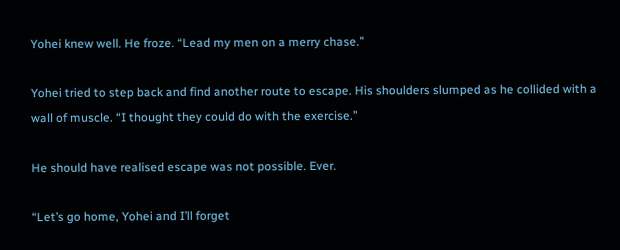Yohei knew well. He froze. “Lead my men on a merry chase.”

Yohei tried to step back and find another route to escape. His shoulders slumped as he collided with a wall of muscle. “I thought they could do with the exercise.”

He should have realised escape was not possible. Ever.

“Let’s go home, Yohei and I’ll forget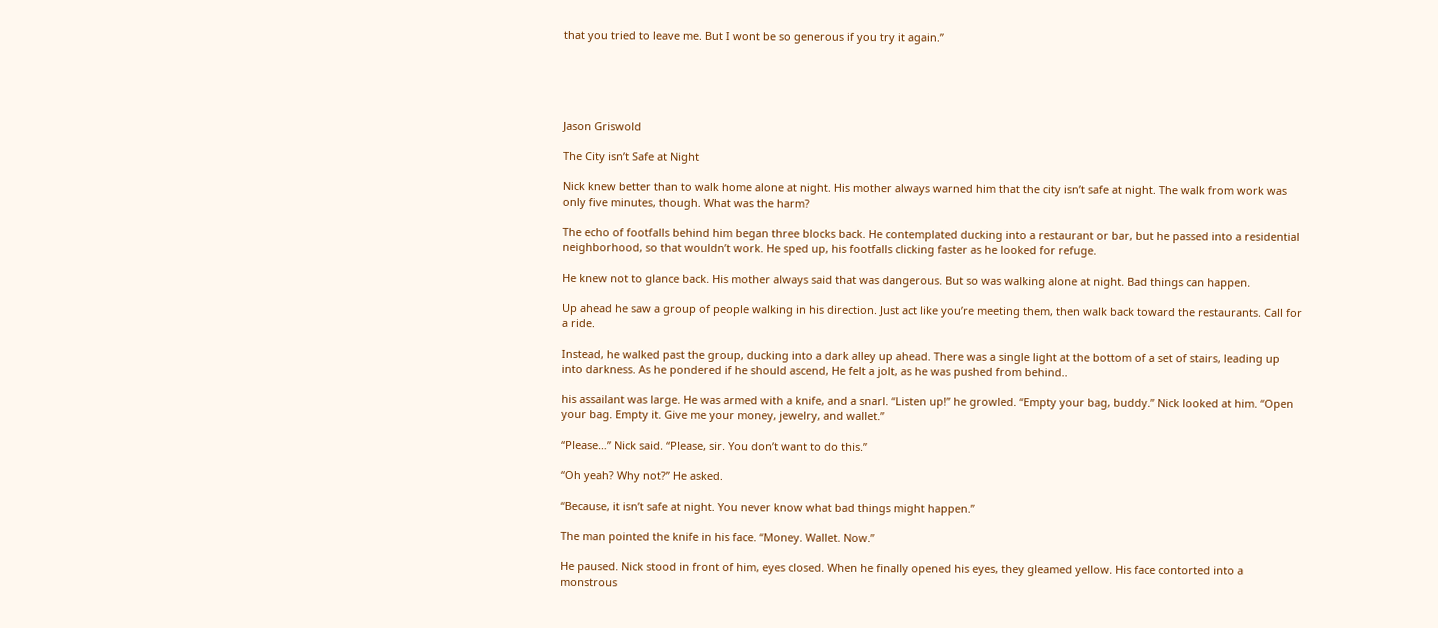that you tried to leave me. But I wont be so generous if you try it again.”





Jason Griswold

The City isn’t Safe at Night

Nick knew better than to walk home alone at night. His mother always warned him that the city isn’t safe at night. The walk from work was only five minutes, though. What was the harm?

The echo of footfalls behind him began three blocks back. He contemplated ducking into a restaurant or bar, but he passed into a residential neighborhood, so that wouldn’t work. He sped up, his footfalls clicking faster as he looked for refuge.

He knew not to glance back. His mother always said that was dangerous. But so was walking alone at night. Bad things can happen.

Up ahead he saw a group of people walking in his direction. Just act like you’re meeting them, then walk back toward the restaurants. Call for a ride.

Instead, he walked past the group, ducking into a dark alley up ahead. There was a single light at the bottom of a set of stairs, leading up into darkness. As he pondered if he should ascend, He felt a jolt, as he was pushed from behind..

his assailant was large. He was armed with a knife, and a snarl. “Listen up!” he growled. “Empty your bag, buddy.” Nick looked at him. “Open your bag. Empty it. Give me your money, jewelry, and wallet.”

“Please…” Nick said. “Please, sir. You don’t want to do this.”

“Oh yeah? Why not?” He asked.

“Because, it isn’t safe at night. You never know what bad things might happen.”

The man pointed the knife in his face. “Money. Wallet. Now.”

He paused. Nick stood in front of him, eyes closed. When he finally opened his eyes, they gleamed yellow. His face contorted into a monstrous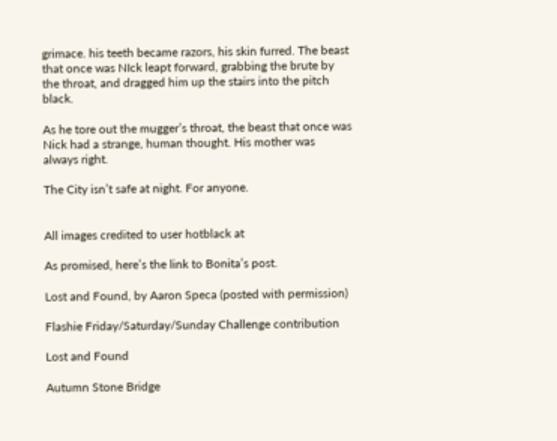grimace. his teeth became razors, his skin furred. The beast that once was NIck leapt forward, grabbing the brute by the throat, and dragged him up the stairs into the pitch black.

As he tore out the mugger’s throat, the beast that once was Nick had a strange, human thought. His mother was always right.

The City isn’t safe at night. For anyone.


All images credited to user hotblack at

As promised, here’s the link to Bonita’s post.

Lost and Found, by Aaron Speca (posted with permission)

Flashie Friday/Saturday/Sunday Challenge contribution

Lost and Found

Autumn Stone Bridge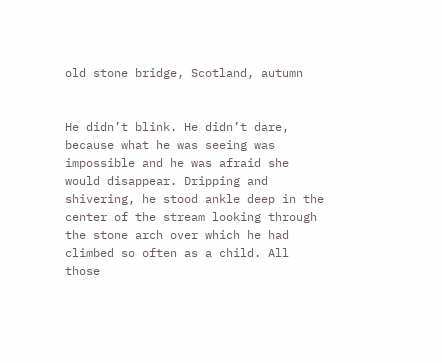old stone bridge, Scotland, autumn


He didn’t blink. He didn’t dare, because what he was seeing was impossible and he was afraid she would disappear. Dripping and shivering, he stood ankle deep in the center of the stream looking through the stone arch over which he had climbed so often as a child. All those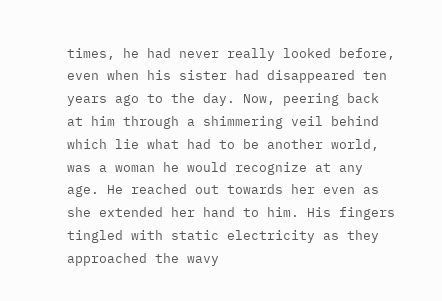times, he had never really looked before, even when his sister had disappeared ten years ago to the day. Now, peering back at him through a shimmering veil behind which lie what had to be another world, was a woman he would recognize at any age. He reached out towards her even as she extended her hand to him. His fingers tingled with static electricity as they approached the wavy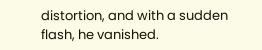distortion, and with a sudden flash, he vanished.